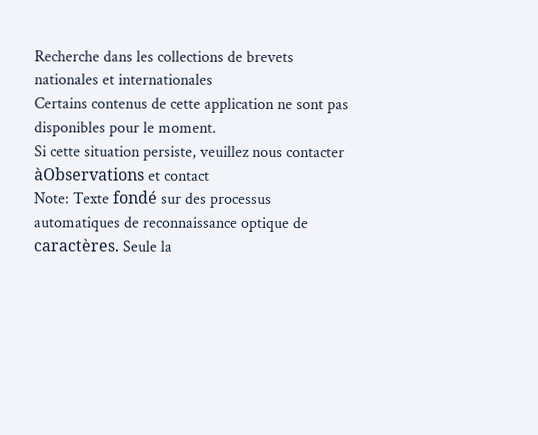Recherche dans les collections de brevets nationales et internationales
Certains contenus de cette application ne sont pas disponibles pour le moment.
Si cette situation persiste, veuillez nous contacter àObservations et contact
Note: Texte fondé sur des processus automatiques de reconnaissance optique de caractères. Seule la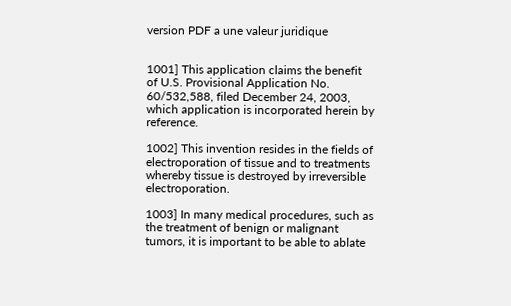version PDF a une valeur juridique


1001] This application claims the benefit of U.S. Provisional Application No. 60/532,588, filed December 24, 2003, which application is incorporated herein by reference.

1002] This invention resides in the fields of electroporation of tissue and to treatments whereby tissue is destroyed by irreversible electroporation.

1003] In many medical procedures, such as the treatment of benign or malignant tumors, it is important to be able to ablate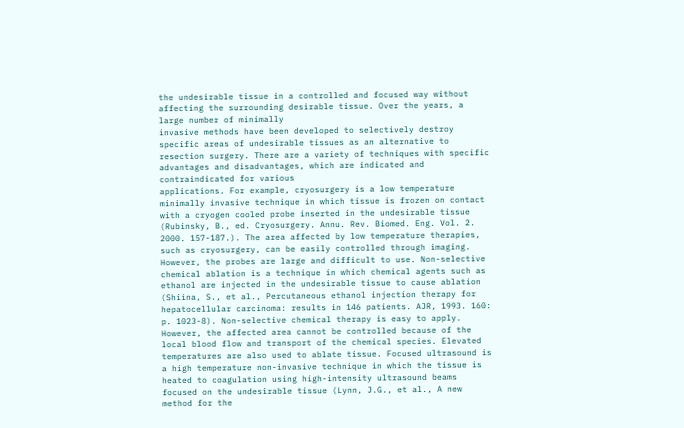the undesirable tissue in a controlled and focused way without affecting the surrounding desirable tissue. Over the years, a large number of minimally
invasive methods have been developed to selectively destroy specific areas of undesirable tissues as an alternative to resection surgery. There are a variety of techniques with specific advantages and disadvantages, which are indicated and contraindicated for various
applications. For example, cryosurgery is a low temperature minimally invasive technique in which tissue is frozen on contact with a cryogen cooled probe inserted in the undesirable tissue (Rubinsky, B., ed. Cryosurgery. Annu. Rev. Biomed. Eng. Vol. 2. 2000. 157-187.). The area affected by low temperature therapies, such as cryosurgery, can be easily controlled through imaging. However, the probes are large and difficult to use. Non-selective chemical ablation is a technique in which chemical agents such as ethanol are injected in the undesirable tissue to cause ablation (Shiina, S., et al., Percutaneous ethanol injection therapy for hepatocellular carcinoma: results in 146 patients. AJR, 1993. 160: p. 1023-8). Non-selective chemical therapy is easy to apply. However, the affected area cannot be controlled because of the local blood flow and transport of the chemical species. Elevated temperatures are also used to ablate tissue. Focused ultrasound is a high temperature non-invasive technique in which the tissue is heated to coagulation using high-intensity ultrasound beams focused on the undesirable tissue (Lynn, J.G., et al., A new method for the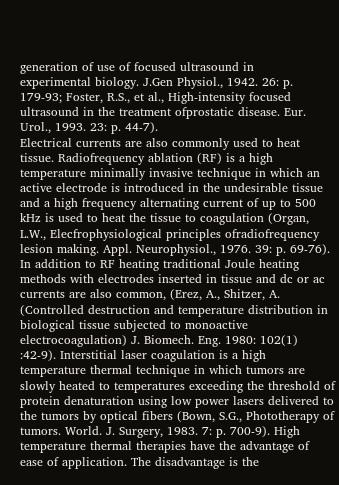generation of use of focused ultrasound in
experimental biology. J.Gen Physiol., 1942. 26: p. 179-93; Foster, R.S., et al., High-intensity focused ultrasound in the treatment ofprostatic disease. Eur. Urol., 1993. 23: p. 44-7).
Electrical currents are also commonly used to heat tissue. Radiofrequency ablation (RF) is a high temperature minimally invasive technique in which an active electrode is introduced in the undesirable tissue and a high frequency alternating current of up to 500 kHz is used to heat the tissue to coagulation (Organ, L.W., Elecfrophysiological principles ofradiofrequency lesion making. Appl. Neurophysiol., 1976. 39: p. 69-76). In addition to RF heating traditional Joule heating methods with electrodes inserted in tissue and dc or ac currents are also common, (Erez, A., Shitzer, A. (Controlled destruction and temperature distribution in biological tissue subjected to monoactive electrocoagulation) J. Biomech. Eng. 1980: 102(1) :42-9). Interstitial laser coagulation is a high temperature thermal technique in which tumors are slowly heated to temperatures exceeding the threshold of protein denaturation using low power lasers delivered to the tumors by optical fibers (Bown, S.G., Phototherapy of tumors. World. J. Surgery, 1983. 7: p. 700-9). High temperature thermal therapies have the advantage of ease of application. The disadvantage is the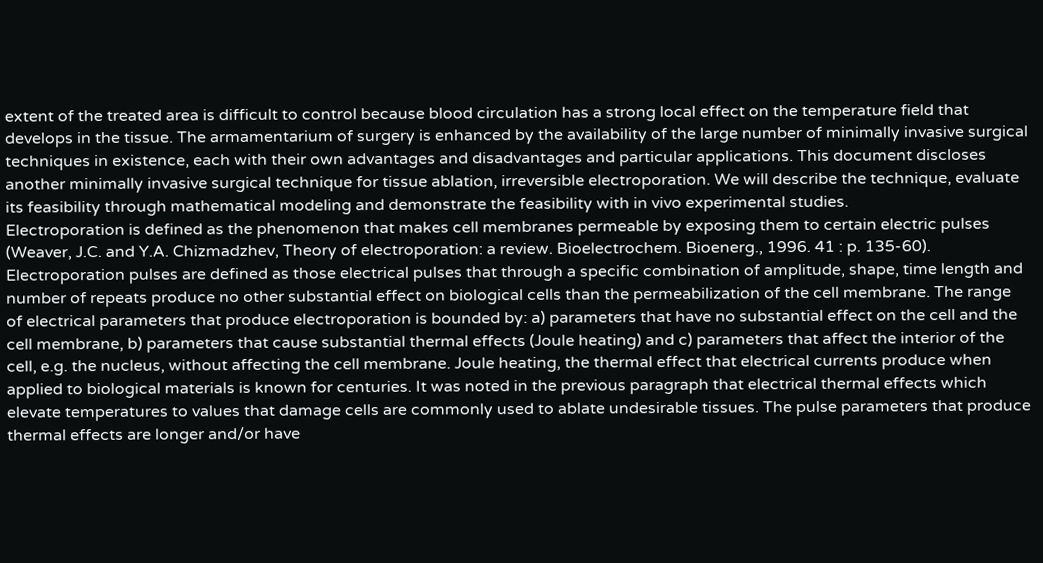extent of the treated area is difficult to control because blood circulation has a strong local effect on the temperature field that develops in the tissue. The armamentarium of surgery is enhanced by the availability of the large number of minimally invasive surgical techniques in existence, each with their own advantages and disadvantages and particular applications. This document discloses another minimally invasive surgical technique for tissue ablation, irreversible electroporation. We will describe the technique, evaluate its feasibility through mathematical modeling and demonstrate the feasibility with in vivo experimental studies.
Electroporation is defined as the phenomenon that makes cell membranes permeable by exposing them to certain electric pulses (Weaver, J.C. and Y.A. Chizmadzhev, Theory of electroporation: a review. Bioelectrochem. Bioenerg., 1996. 41 : p. 135-60). Electroporation pulses are defined as those electrical pulses that through a specific combination of amplitude, shape, time length and number of repeats produce no other substantial effect on biological cells than the permeabilization of the cell membrane. The range of electrical parameters that produce electroporation is bounded by: a) parameters that have no substantial effect on the cell and the cell membrane, b) parameters that cause substantial thermal effects (Joule heating) and c) parameters that affect the interior of the cell, e.g. the nucleus, without affecting the cell membrane. Joule heating, the thermal effect that electrical currents produce when applied to biological materials is known for centuries. It was noted in the previous paragraph that electrical thermal effects which elevate temperatures to values that damage cells are commonly used to ablate undesirable tissues. The pulse parameters that produce thermal effects are longer and/or have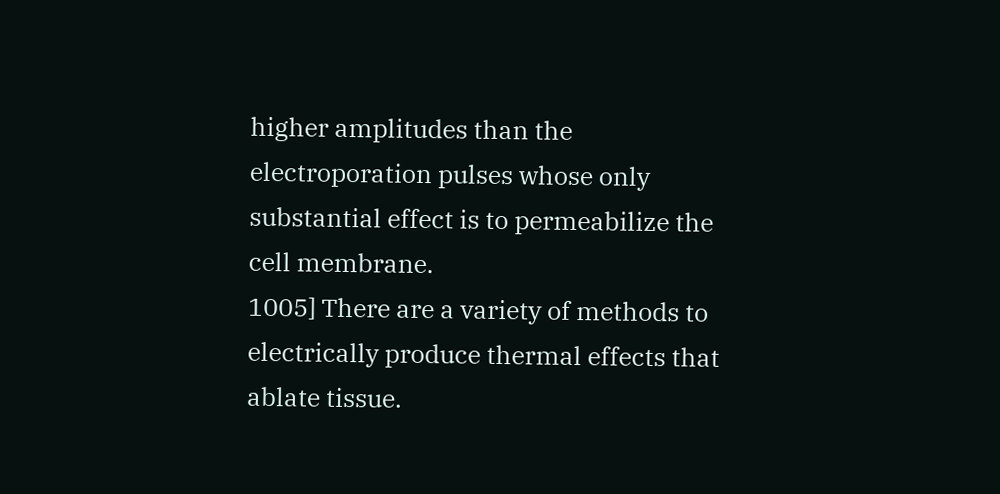higher amplitudes than the electroporation pulses whose only substantial effect is to permeabilize the cell membrane.
1005] There are a variety of methods to electrically produce thermal effects that ablate tissue.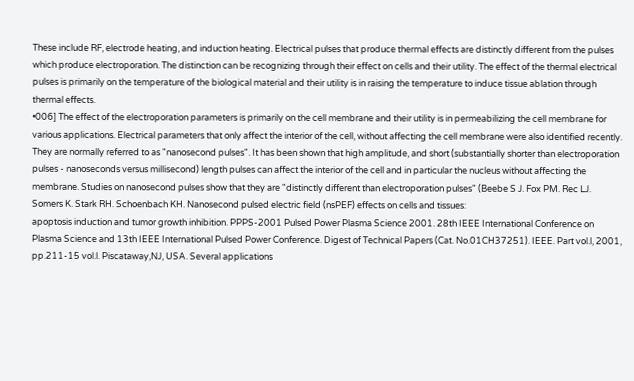These include RF, electrode heating, and induction heating. Electrical pulses that produce thermal effects are distinctly different from the pulses which produce electroporation. The distinction can be recognizing through their effect on cells and their utility. The effect of the thermal electrical pulses is primarily on the temperature of the biological material and their utility is in raising the temperature to induce tissue ablation through thermal effects.
•006] The effect of the electroporation parameters is primarily on the cell membrane and their utility is in permeabilizing the cell membrane for various applications. Electrical parameters that only affect the interior of the cell, without affecting the cell membrane were also identified recently. They are normally referred to as "nanosecond pulses". It has been shown that high amplitude, and short (substantially shorter than electroporation pulses - nanoseconds versus millisecond) length pulses can affect the interior of the cell and in particular the nucleus without affecting the membrane. Studies on nanosecond pulses show that they are "distinctly different than electroporation pulses" (Beebe S J. Fox PM. Rec LJ. Somers K. Stark RH. Schoenbach KH. Nanosecond pulsed electric field (nsPEF) effects on cells and tissues:
apoptosis induction and tumor growth inhibition. PPPS-2001 Pulsed Power Plasma Science 2001. 28th IEEE International Conference on Plasma Science and 13th IEEE International Pulsed Power Conference. Digest of Technical Papers (Cat. No.01CH37251). IEEE. Part vol.l, 2001, pp.211-15 vol.l. Piscataway,NJ, USA. Several applications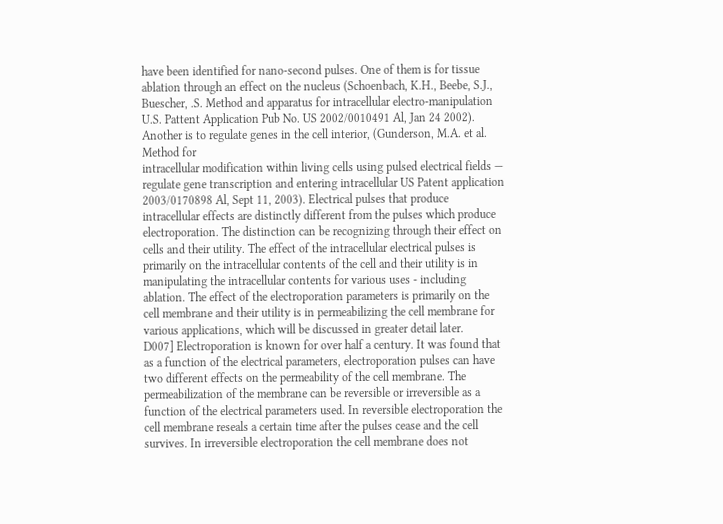have been identified for nano-second pulses. One of them is for tissue ablation through an effect on the nucleus (Schoenbach, K.H., Beebe, S.J., Buescher, .S. Method and apparatus for intracellular electro-manipulation U.S. Pattent Application Pub No. US 2002/0010491 Al, Jan 24 2002). Another is to regulate genes in the cell interior, (Gunderson, M.A. et al. Method for
intracellular modification within living cells using pulsed electrical fields — regulate gene transcription and entering intracellular US Patent application 2003/0170898 Al, Sept 11, 2003). Electrical pulses that produce intracellular effects are distinctly different from the pulses which produce electroporation. The distinction can be recognizing through their effect on cells and their utility. The effect of the intracellular electrical pulses is primarily on the intracellular contents of the cell and their utility is in manipulating the intracellular contents for various uses - including ablation. The effect of the electroporation parameters is primarily on the cell membrane and their utility is in permeabilizing the cell membrane for various applications, which will be discussed in greater detail later.
D007] Electroporation is known for over half a century. It was found that as a function of the electrical parameters, electroporation pulses can have two different effects on the permeability of the cell membrane. The permeabilization of the membrane can be reversible or irreversible as a function of the electrical parameters used. In reversible electroporation the cell membrane reseals a certain time after the pulses cease and the cell survives. In irreversible electroporation the cell membrane does not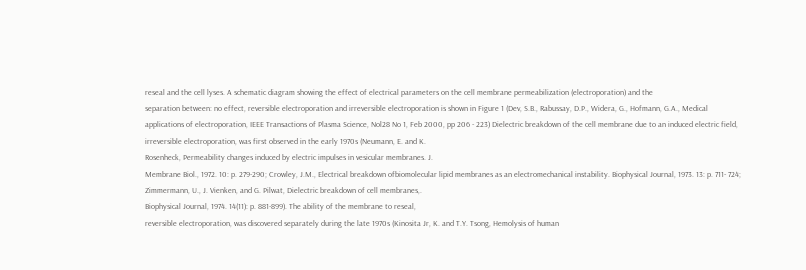reseal and the cell lyses. A schematic diagram showing the effect of electrical parameters on the cell membrane permeabilization (electroporation) and the
separation between: no effect, reversible electroporation and irreversible electroporation is shown in Figure 1 (Dev, S.B., Rabussay, D.P., Widera, G., Hofmann, G.A., Medical
applications of electroporation, IEEE Transactions of Plasma Science, Nol28 No 1, Feb 2000, pp 206 - 223) Dielectric breakdown of the cell membrane due to an induced electric field, irreversible electroporation, was first observed in the early 1970s (Neumann, E. and K.
Rosenheck, Permeability changes induced by electric impulses in vesicular membranes. J.
Membrane Biol., 1972. 10: p. 279-290; Crowley, J.M., Electrical breakdown ofbiomolecular lipid membranes as an electromechanical instability. Biophysical Journal, 1973. 13: p. 711- 724; Zimmermann, U., J. Vienken, and G. Pilwat, Dielectric breakdown of cell membranes,.
Biophysical Journal, 1974. 14(11): p. 881-899). The ability of the membrane to reseal,
reversible electroporation, was discovered separately during the late 1970s (Kinosita Jr, K. and T.Y. Tsong, Hemolysis of human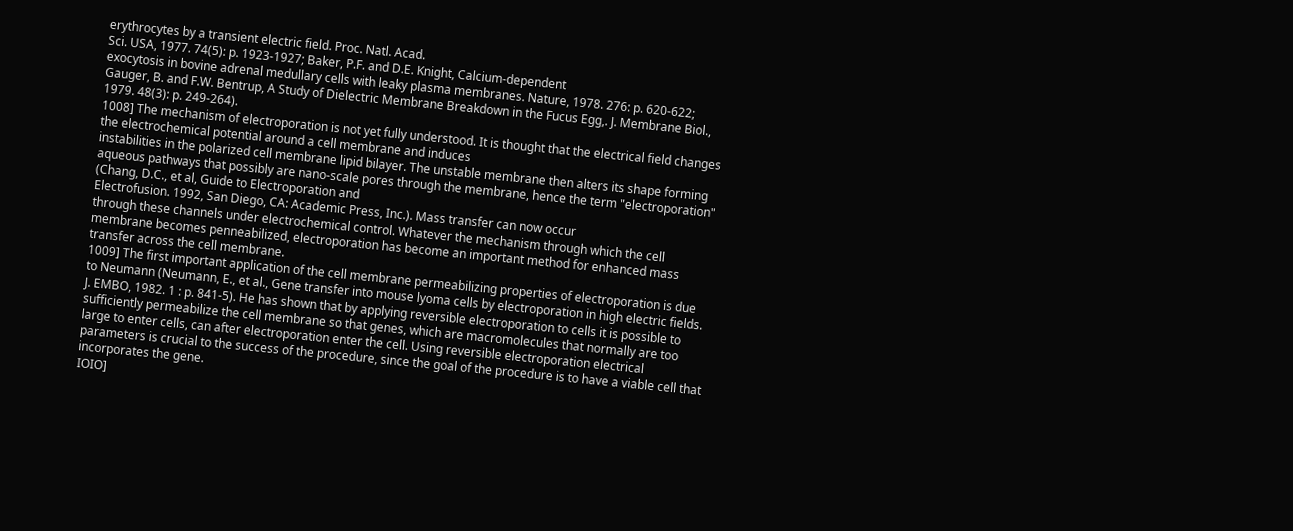erythrocytes by a transient electric field. Proc. Natl. Acad.
Sci. USA, 1977. 74(5): p. 1923-1927; Baker, P.F. and D.E. Knight, Calcium-dependent
exocytosis in bovine adrenal medullary cells with leaky plasma membranes. Nature, 1978. 276: p. 620-622; Gauger, B. and F.W. Bentrup, A Study of Dielectric Membrane Breakdown in the Fucus Egg,. J. Membrane Biol., 1979. 48(3): p. 249-264).
1008] The mechanism of electroporation is not yet fully understood. It is thought that the electrical field changes the electrochemical potential around a cell membrane and induces
instabilities in the polarized cell membrane lipid bilayer. The unstable membrane then alters its shape forming aqueous pathways that possibly are nano-scale pores through the membrane, hence the term "electroporation" (Chang, D.C., et al, Guide to Electroporation and
Electrofusion. 1992, San Diego, CA: Academic Press, Inc.). Mass transfer can now occur
through these channels under electrochemical control. Whatever the mechanism through which the cell membrane becomes penneabilized, electroporation has become an important method for enhanced mass transfer across the cell membrane.
1009] The first important application of the cell membrane permeabilizing properties of electroporation is due to Neumann (Neumann, E., et al., Gene transfer into mouse lyoma cells by electroporation in high electric fields. J. EMBO, 1982. 1 : p. 841-5). He has shown that by applying reversible electroporation to cells it is possible to sufficiently permeabilize the cell membrane so that genes, which are macromolecules that normally are too large to enter cells, can after electroporation enter the cell. Using reversible electroporation electrical parameters is crucial to the success of the procedure, since the goal of the procedure is to have a viable cell that incorporates the gene.
IOIO]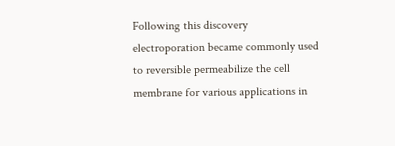Following this discovery electroporation became commonly used to reversible permeabilize the cell membrane for various applications in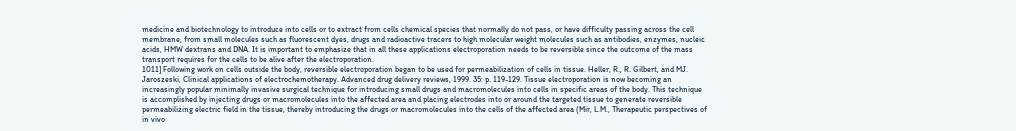medicine and biotechnology to introduce into cells or to extract from cells chemical species that normally do not pass, or have difficulty passing across the cell membrane, from small molecules such as fluorescent dyes, drugs and radioactive tracers to high molecular weight molecules such as antibodies, enzymes, nucleic acids, HMW dextrans and DNA. It is important to emphasize that in all these applications electroporation needs to be reversible since the outcome of the mass transport requires for the cells to be alive after the electroporation.
1011] Following work on cells outside the body, reversible electroporation began to be used for permeabilization of cells in tissue. Heller, R., R. Gilbert, and MJ. Jaroszeski, Clinical applications of electrochemotherapy. Advanced drug delivery reviews, 1999. 35: p. 119-129. Tissue electroporation is now becoming an increasingly popular minimally invasive surgical technique for introducing small drugs and macromolecules into cells in specific areas of the body. This technique is accomplished by injecting drugs or macromolecules into the affected area and placing electrodes into or around the targeted tissue to generate reversible
permeabilizing electric field in the tissue, thereby introducing the drugs or macromolecules into the cells of the affected area (Mir, L.M., Therapeutic perspectives of in vivo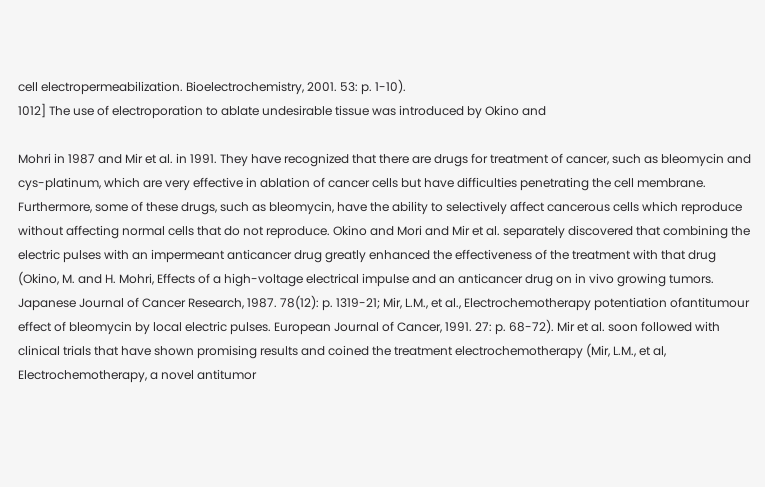cell electropermeabilization. Bioelectrochemistry, 2001. 53: p. 1-10).
1012] The use of electroporation to ablate undesirable tissue was introduced by Okino and

Mohri in 1987 and Mir et al. in 1991. They have recognized that there are drugs for treatment of cancer, such as bleomycin and cys-platinum, which are very effective in ablation of cancer cells but have difficulties penetrating the cell membrane. Furthermore, some of these drugs, such as bleomycin, have the ability to selectively affect cancerous cells which reproduce without affecting normal cells that do not reproduce. Okino and Mori and Mir et al. separately discovered that combining the electric pulses with an impermeant anticancer drug greatly enhanced the effectiveness of the treatment with that drug (Okino, M. and H. Mohri, Effects of a high-voltage electrical impulse and an anticancer drug on in vivo growing tumors. Japanese Journal of Cancer Research, 1987. 78(12): p. 1319-21; Mir, L.M., et al., Electrochemotherapy potentiation ofantitumour effect of bleomycin by local electric pulses. European Journal of Cancer, 1991. 27: p. 68-72). Mir et al. soon followed with clinical trials that have shown promising results and coined the treatment electrochemotherapy (Mir, L.M., et al,
Electrochemotherapy, a novel antitumor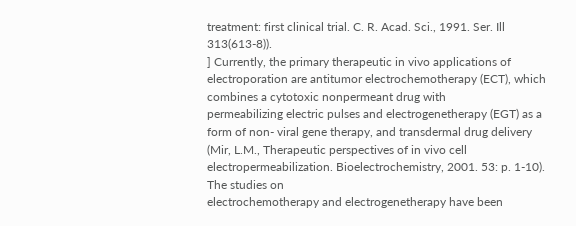treatment: first clinical trial. C. R. Acad. Sci., 1991. Ser. Ill 313(613-8)).
] Currently, the primary therapeutic in vivo applications of electroporation are antitumor electrochemotherapy (ECT), which combines a cytotoxic nonpermeant drug with
permeabilizing electric pulses and electrogenetherapy (EGT) as a form of non- viral gene therapy, and transdermal drug delivery (Mir, L.M., Therapeutic perspectives of in vivo cell electropermeabilization. Bioelectrochemistry, 2001. 53: p. 1-10). The studies on
electrochemotherapy and electrogenetherapy have been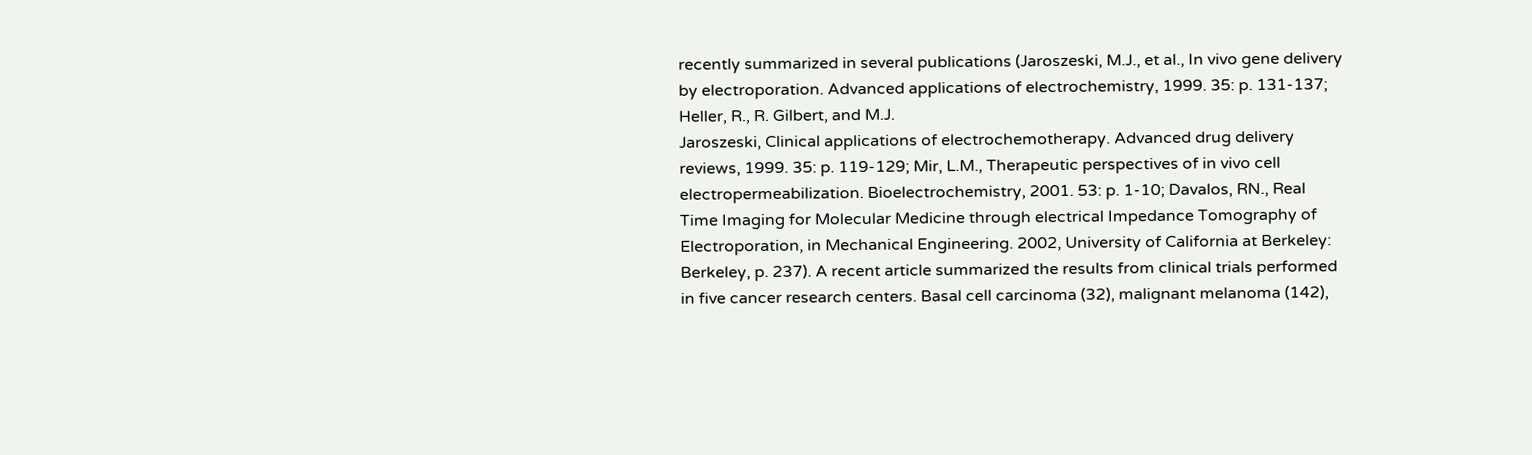recently summarized in several publications (Jaroszeski, M.J., et al., In vivo gene delivery by electroporation. Advanced applications of electrochemistry, 1999. 35: p. 131-137; Heller, R., R. Gilbert, and M.J.
Jaroszeski, Clinical applications of electrochemotherapy. Advanced drug delivery reviews, 1999. 35: p. 119-129; Mir, L.M., Therapeutic perspectives of in vivo cell
electropermeabilization. Bioelectrochemistry, 2001. 53: p. 1-10; Davalos, RN., Real Time Imaging for Molecular Medicine through electrical Impedance Tomography of
Electroporation, in Mechanical Engineering. 2002, University of California at Berkeley: Berkeley, p. 237). A recent article summarized the results from clinical trials performed in five cancer research centers. Basal cell carcinoma (32), malignant melanoma (142),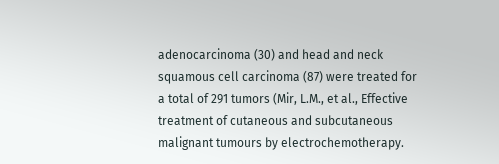adenocarcinoma (30) and head and neck squamous cell carcinoma (87) were treated for a total of 291 tumors (Mir, L.M., et al., Effective treatment of cutaneous and subcutaneous malignant tumours by electrochemotherapy.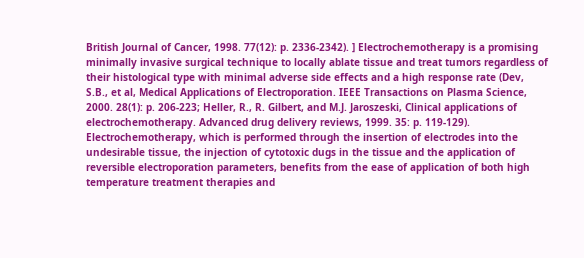British Journal of Cancer, 1998. 77(12): p. 2336-2342). ] Electrochemotherapy is a promising minimally invasive surgical technique to locally ablate tissue and treat tumors regardless of their histological type with minimal adverse side effects and a high response rate (Dev, S.B., et al, Medical Applications of Electroporation. IEEE Transactions on Plasma Science, 2000. 28(1): p. 206-223; Heller, R., R. Gilbert, and M.J. Jaroszeski, Clinical applications of electrochemotherapy. Advanced drug delivery reviews, 1999. 35: p. 119-129). Electrochemotherapy, which is performed through the insertion of electrodes into the undesirable tissue, the injection of cytotoxic dugs in the tissue and the application of reversible electroporation parameters, benefits from the ease of application of both high temperature treatment therapies and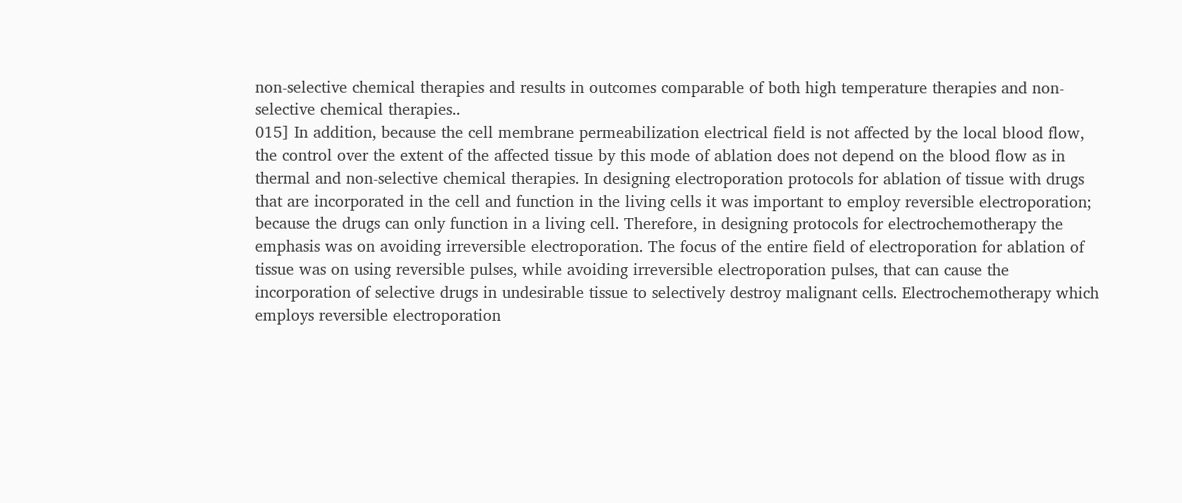non-selective chemical therapies and results in outcomes comparable of both high temperature therapies and non-selective chemical therapies..
015] In addition, because the cell membrane permeabilization electrical field is not affected by the local blood flow, the control over the extent of the affected tissue by this mode of ablation does not depend on the blood flow as in thermal and non-selective chemical therapies. In designing electroporation protocols for ablation of tissue with drugs that are incorporated in the cell and function in the living cells it was important to employ reversible electroporation; because the drugs can only function in a living cell. Therefore, in designing protocols for electrochemotherapy the emphasis was on avoiding irreversible electroporation. The focus of the entire field of electroporation for ablation of tissue was on using reversible pulses, while avoiding irreversible electroporation pulses, that can cause the incorporation of selective drugs in undesirable tissue to selectively destroy malignant cells. Electrochemotherapy which employs reversible electroporation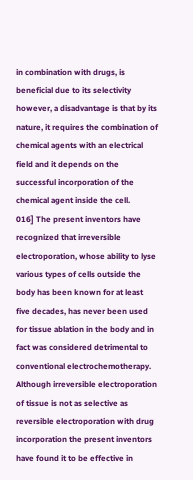in combination with drugs, is beneficial due to its selectivity however, a disadvantage is that by its nature, it requires the combination of chemical agents with an electrical field and it depends on the successful incorporation of the chemical agent inside the cell.
016] The present inventors have recognized that irreversible electroporation, whose ability to lyse various types of cells outside the body has been known for at least five decades, has never been used for tissue ablation in the body and in fact was considered detrimental to
conventional electrochemotherapy. Although irreversible electroporation of tissue is not as selective as reversible electroporation with drug incorporation the present inventors have found it to be effective in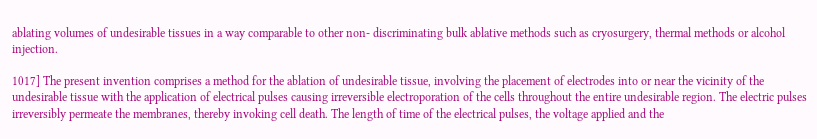ablating volumes of undesirable tissues in a way comparable to other non- discriminating bulk ablative methods such as cryosurgery, thermal methods or alcohol injection.

1017] The present invention comprises a method for the ablation of undesirable tissue, involving the placement of electrodes into or near the vicinity of the undesirable tissue with the application of electrical pulses causing irreversible electroporation of the cells throughout the entire undesirable region. The electric pulses irreversibly permeate the membranes, thereby invoking cell death. The length of time of the electrical pulses, the voltage applied and the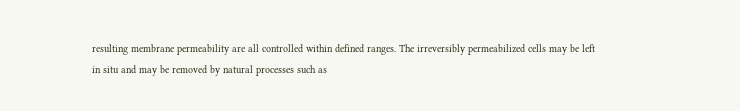resulting membrane permeability are all controlled within defined ranges. The irreversibly permeabilized cells may be left in situ and may be removed by natural processes such as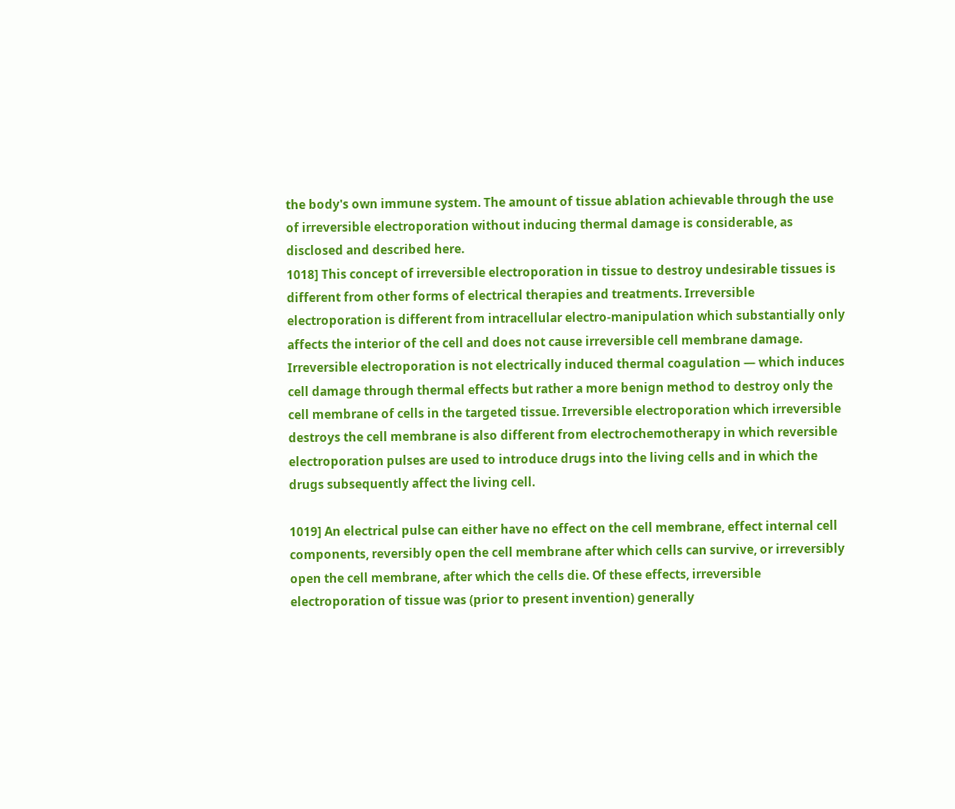the body's own immune system. The amount of tissue ablation achievable through the use of irreversible electroporation without inducing thermal damage is considerable, as disclosed and described here.
1018] This concept of irreversible electroporation in tissue to destroy undesirable tissues is different from other forms of electrical therapies and treatments. Irreversible electroporation is different from intracellular electro-manipulation which substantially only affects the interior of the cell and does not cause irreversible cell membrane damage. Irreversible electroporation is not electrically induced thermal coagulation — which induces cell damage through thermal effects but rather a more benign method to destroy only the cell membrane of cells in the targeted tissue. Irreversible electroporation which irreversible destroys the cell membrane is also different from electrochemotherapy in which reversible electroporation pulses are used to introduce drugs into the living cells and in which the drugs subsequently affect the living cell.

1019] An electrical pulse can either have no effect on the cell membrane, effect internal cell components, reversibly open the cell membrane after which cells can survive, or irreversibly open the cell membrane, after which the cells die. Of these effects, irreversible electroporation of tissue was (prior to present invention) generally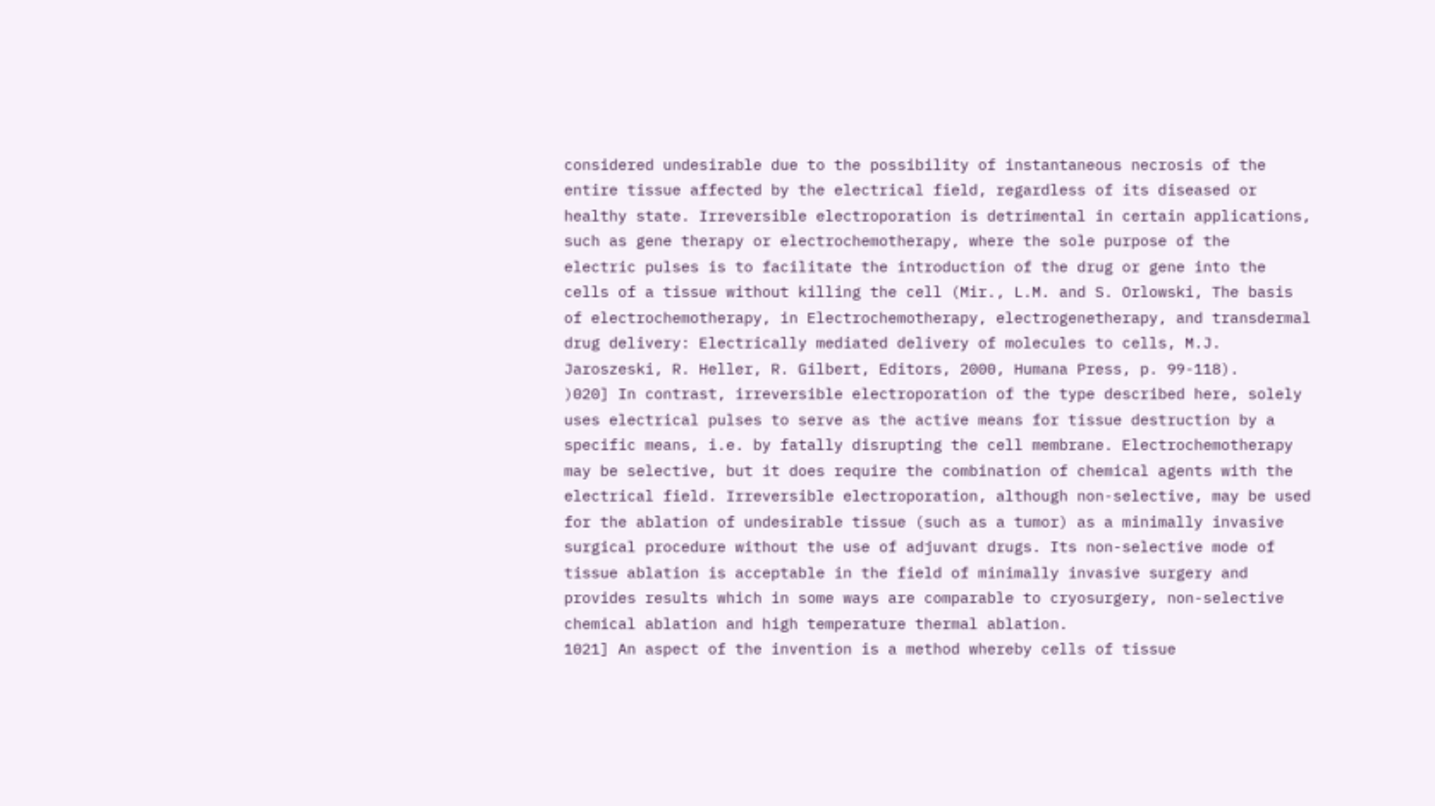considered undesirable due to the possibility of instantaneous necrosis of the entire tissue affected by the electrical field, regardless of its diseased or healthy state. Irreversible electroporation is detrimental in certain applications, such as gene therapy or electrochemotherapy, where the sole purpose of the
electric pulses is to facilitate the introduction of the drug or gene into the cells of a tissue without killing the cell (Mir., L.M. and S. Orlowski, The basis of electrochemotherapy, in Electrochemotherapy, electrogenetherapy, and transdermal drug delivery: Electrically mediated delivery of molecules to cells, M.J. Jaroszeski, R. Heller, R. Gilbert, Editors, 2000, Humana Press, p. 99-118).
)020] In contrast, irreversible electroporation of the type described here, solely uses electrical pulses to serve as the active means for tissue destruction by a specific means, i.e. by fatally disrupting the cell membrane. Electrochemotherapy may be selective, but it does require the combination of chemical agents with the electrical field. Irreversible electroporation, although non-selective, may be used for the ablation of undesirable tissue (such as a tumor) as a minimally invasive surgical procedure without the use of adjuvant drugs. Its non-selective mode of tissue ablation is acceptable in the field of minimally invasive surgery and provides results which in some ways are comparable to cryosurgery, non-selective chemical ablation and high temperature thermal ablation.
1021] An aspect of the invention is a method whereby cells of tissue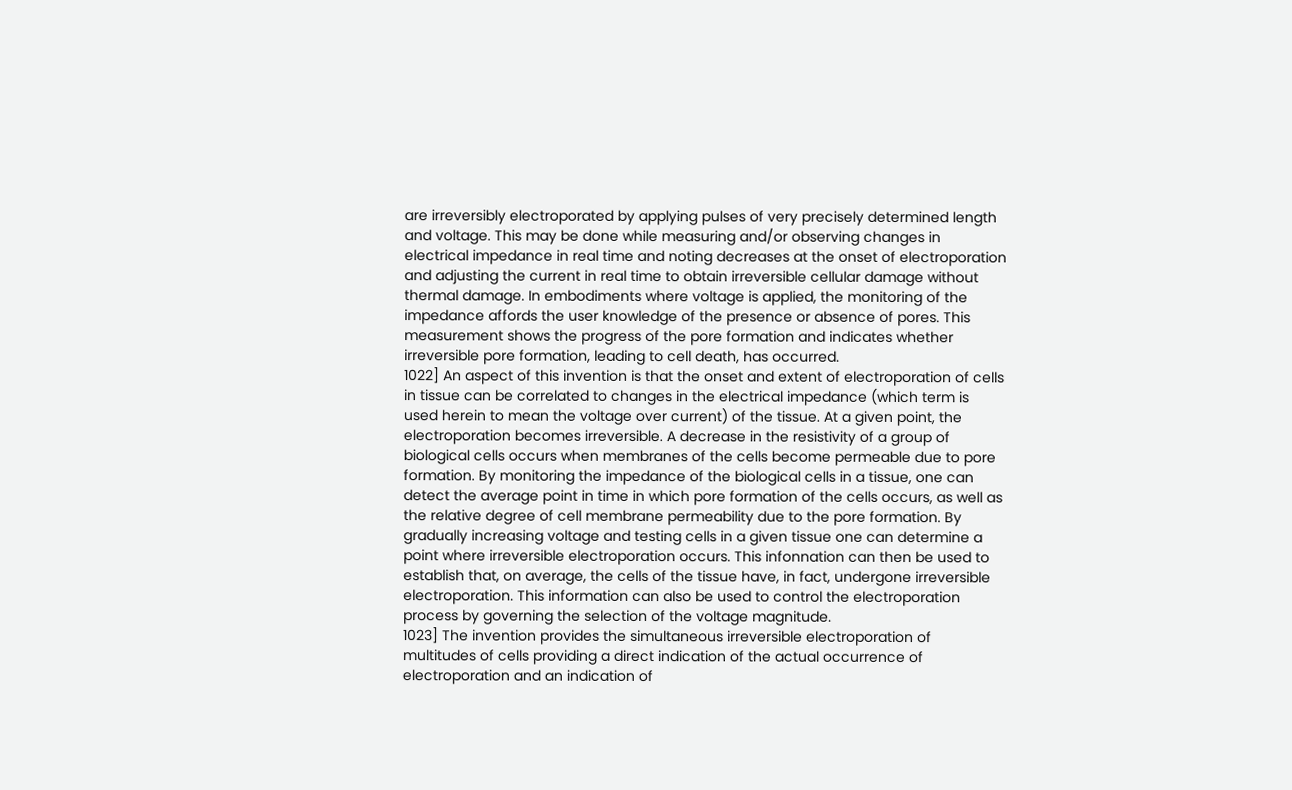are irreversibly electroporated by applying pulses of very precisely determined length and voltage. This may be done while measuring and/or observing changes in electrical impedance in real time and noting decreases at the onset of electroporation and adjusting the current in real time to obtain irreversible cellular damage without thermal damage. In embodiments where voltage is applied, the monitoring of the impedance affords the user knowledge of the presence or absence of pores. This measurement shows the progress of the pore formation and indicates whether irreversible pore formation, leading to cell death, has occurred.
1022] An aspect of this invention is that the onset and extent of electroporation of cells in tissue can be correlated to changes in the electrical impedance (which term is used herein to mean the voltage over current) of the tissue. At a given point, the electroporation becomes irreversible. A decrease in the resistivity of a group of biological cells occurs when membranes of the cells become permeable due to pore formation. By monitoring the impedance of the biological cells in a tissue, one can detect the average point in time in which pore formation of the cells occurs, as well as the relative degree of cell membrane permeability due to the pore formation. By gradually increasing voltage and testing cells in a given tissue one can determine a point where irreversible electroporation occurs. This infonnation can then be used to establish that, on average, the cells of the tissue have, in fact, undergone irreversible electroporation. This information can also be used to control the electroporation process by governing the selection of the voltage magnitude.
1023] The invention provides the simultaneous irreversible electroporation of multitudes of cells providing a direct indication of the actual occurrence of electroporation and an indication of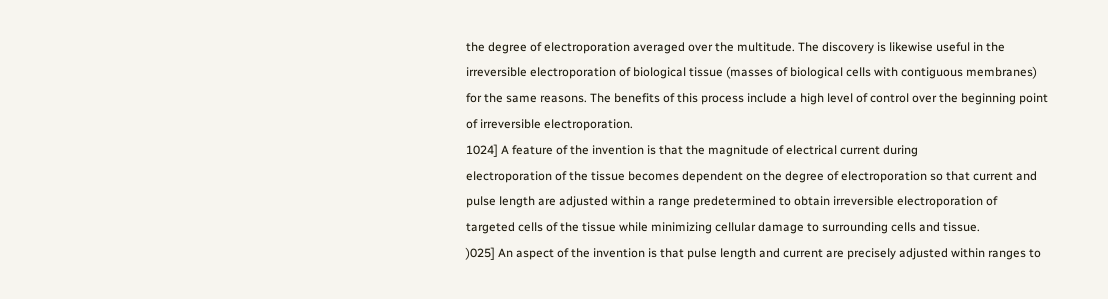the degree of electroporation averaged over the multitude. The discovery is likewise useful in the irreversible electroporation of biological tissue (masses of biological cells with contiguous membranes) for the same reasons. The benefits of this process include a high level of control over the beginning point of irreversible electroporation.
1024] A feature of the invention is that the magnitude of electrical current during
electroporation of the tissue becomes dependent on the degree of electroporation so that current and pulse length are adjusted within a range predetermined to obtain irreversible electroporation of targeted cells of the tissue while minimizing cellular damage to surrounding cells and tissue.
)025] An aspect of the invention is that pulse length and current are precisely adjusted within ranges to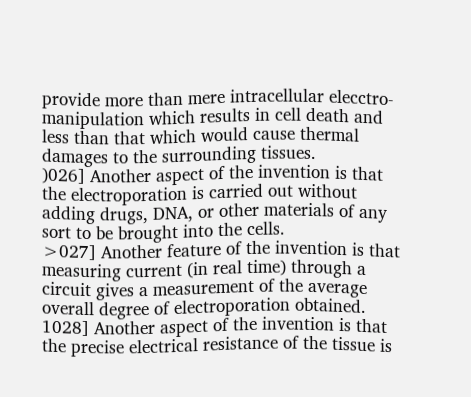provide more than mere intracellular elecctro-manipulation which results in cell death and less than that which would cause thermal damages to the surrounding tissues.
)026] Another aspect of the invention is that the electroporation is carried out without adding drugs, DNA, or other materials of any sort to be brought into the cells.
>027] Another feature of the invention is that measuring current (in real time) through a
circuit gives a measurement of the average overall degree of electroporation obtained.
1028] Another aspect of the invention is that the precise electrical resistance of the tissue is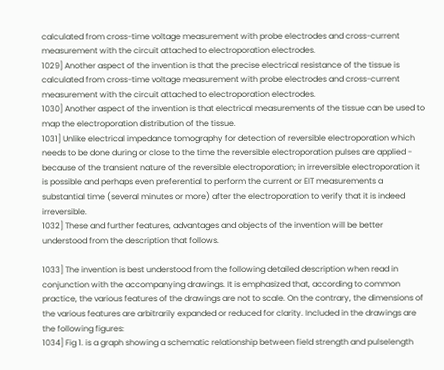calculated from cross-time voltage measurement with probe electrodes and cross-current measurement with the circuit attached to electroporation electrodes.
1029] Another aspect of the invention is that the precise electrical resistance of the tissue is calculated from cross-time voltage measurement with probe electrodes and cross-current measurement with the circuit attached to electroporation electrodes.
1030] Another aspect of the invention is that electrical measurements of the tissue can be used to map the electroporation distribution of the tissue.
1031] Unlike electrical impedance tomography for detection of reversible electroporation which needs to be done during or close to the time the reversible electroporation pulses are applied - because of the transient nature of the reversible electroporation; in irreversible electroporation it is possible and perhaps even preferential to perform the current or EIT measurements a substantial time (several minutes or more) after the electroporation to verify that it is indeed irreversible.
1032] These and further features, advantages and objects of the invention will be better understood from the description that follows.

1033] The invention is best understood from the following detailed description when read in conjunction with the accompanying drawings. It is emphasized that, according to common practice, the various features of the drawings are not to scale. On the contrary, the dimensions of the various features are arbitrarily expanded or reduced for clarity. Included in the drawings are the following figures:
1034] Fig 1. is a graph showing a schematic relationship between field strength and pulselength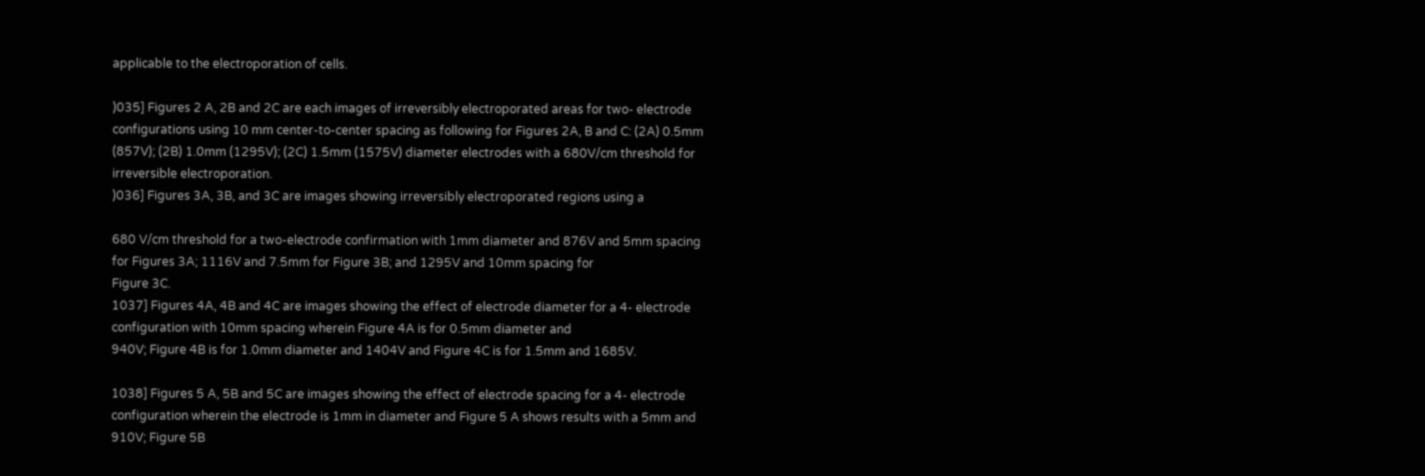applicable to the electroporation of cells.

)035] Figures 2 A, 2B and 2C are each images of irreversibly electroporated areas for two- electrode configurations using 10 mm center-to-center spacing as following for Figures 2A, B and C: (2A) 0.5mm (857V); (2B) 1.0mm (1295V); (2C) 1.5mm (1575V) diameter electrodes with a 680V/cm threshold for irreversible electroporation.
)036] Figures 3A, 3B, and 3C are images showing irreversibly electroporated regions using a

680 V/cm threshold for a two-electrode confirmation with 1mm diameter and 876V and 5mm spacing for Figures 3A; 1116V and 7.5mm for Figure 3B; and 1295V and 10mm spacing for
Figure 3C.
1037] Figures 4A, 4B and 4C are images showing the effect of electrode diameter for a 4- electrode configuration with 10mm spacing wherein Figure 4A is for 0.5mm diameter and
940V; Figure 4B is for 1.0mm diameter and 1404V and Figure 4C is for 1.5mm and 1685V.

1038] Figures 5 A, 5B and 5C are images showing the effect of electrode spacing for a 4- electrode configuration wherein the electrode is 1mm in diameter and Figure 5 A shows results with a 5mm and 910V; Figure 5B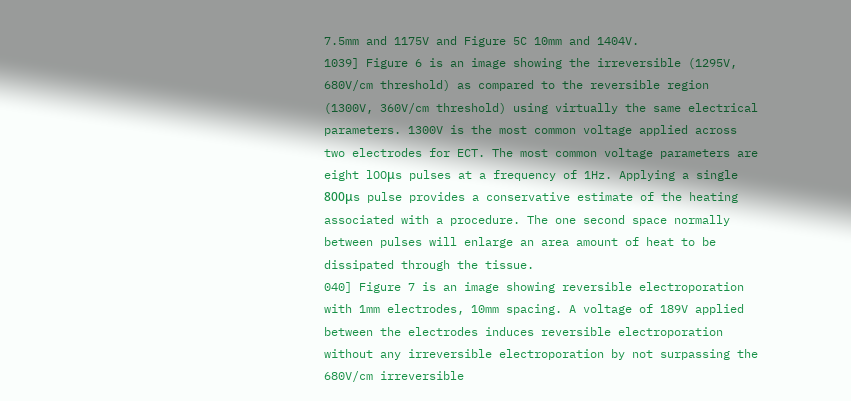7.5mm and 1175V and Figure 5C 10mm and 1404V.
1039] Figure 6 is an image showing the irreversible (1295V, 680V/cm threshold) as compared to the reversible region (1300V, 360V/cm threshold) using virtually the same electrical
parameters. 1300V is the most common voltage applied across two electrodes for ECT. The most common voltage parameters are eight lOOμs pulses at a frequency of 1Hz. Applying a single 800μs pulse provides a conservative estimate of the heating associated with a procedure. The one second space normally between pulses will enlarge an area amount of heat to be
dissipated through the tissue.
040] Figure 7 is an image showing reversible electroporation with 1mm electrodes, 10mm spacing. A voltage of 189V applied between the electrodes induces reversible electroporation without any irreversible electroporation by not surpassing the 680V/cm irreversible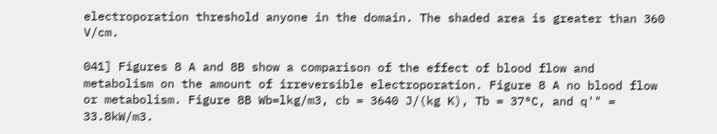electroporation threshold anyone in the domain. The shaded area is greater than 360 V/cm.

041] Figures 8 A and 8B show a comparison of the effect of blood flow and metabolism on the amount of irreversible electroporation. Figure 8 A no blood flow or metabolism. Figure 8B Wb=lkg/m3, cb = 3640 J/(kg K), Tb = 37°C, and q'" = 33.8kW/m3.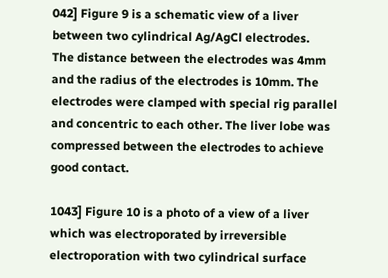042] Figure 9 is a schematic view of a liver between two cylindrical Ag/AgCl electrodes.
The distance between the electrodes was 4mm and the radius of the electrodes is 10mm. The electrodes were clamped with special rig parallel and concentric to each other. The liver lobe was compressed between the electrodes to achieve good contact.

1043] Figure 10 is a photo of a view of a liver which was electroporated by irreversible
electroporation with two cylindrical surface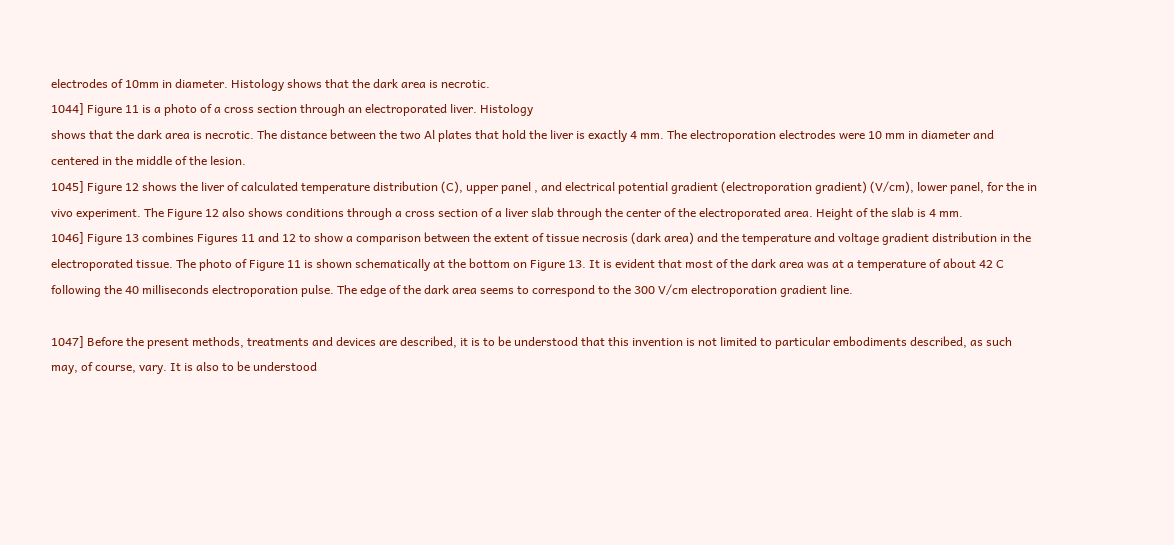electrodes of 10mm in diameter. Histology shows that the dark area is necrotic.
1044] Figure 11 is a photo of a cross section through an electroporated liver. Histology
shows that the dark area is necrotic. The distance between the two Al plates that hold the liver is exactly 4 mm. The electroporation electrodes were 10 mm in diameter and centered in the middle of the lesion.
1045] Figure 12 shows the liver of calculated temperature distribution (C), upper panel , and electrical potential gradient (electroporation gradient) (V/cm), lower panel, for the in vivo experiment. The Figure 12 also shows conditions through a cross section of a liver slab through the center of the electroporated area. Height of the slab is 4 mm.
1046] Figure 13 combines Figures 11 and 12 to show a comparison between the extent of tissue necrosis (dark area) and the temperature and voltage gradient distribution in the electroporated tissue. The photo of Figure 11 is shown schematically at the bottom on Figure 13. It is evident that most of the dark area was at a temperature of about 42 C following the 40 milliseconds electroporation pulse. The edge of the dark area seems to correspond to the 300 V/cm electroporation gradient line.

1047] Before the present methods, treatments and devices are described, it is to be understood that this invention is not limited to particular embodiments described, as such may, of course, vary. It is also to be understood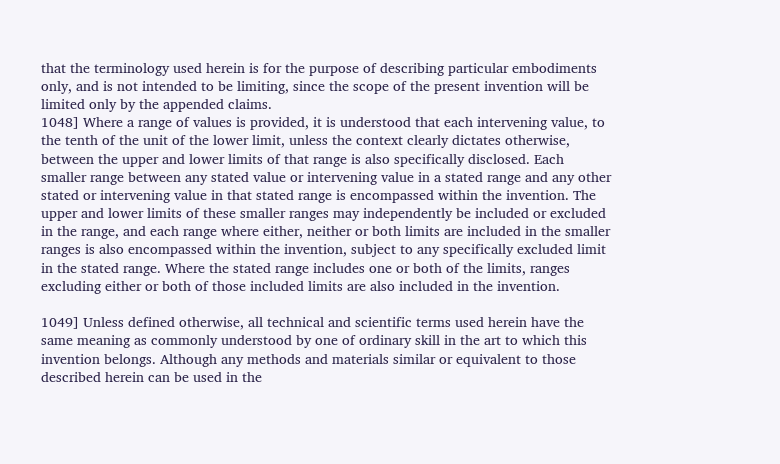that the terminology used herein is for the purpose of describing particular embodiments only, and is not intended to be limiting, since the scope of the present invention will be limited only by the appended claims.
1048] Where a range of values is provided, it is understood that each intervening value, to the tenth of the unit of the lower limit, unless the context clearly dictates otherwise, between the upper and lower limits of that range is also specifically disclosed. Each smaller range between any stated value or intervening value in a stated range and any other stated or intervening value in that stated range is encompassed within the invention. The upper and lower limits of these smaller ranges may independently be included or excluded in the range, and each range where either, neither or both limits are included in the smaller ranges is also encompassed within the invention, subject to any specifically excluded limit in the stated range. Where the stated range includes one or both of the limits, ranges excluding either or both of those included limits are also included in the invention.

1049] Unless defined otherwise, all technical and scientific terms used herein have the same meaning as commonly understood by one of ordinary skill in the art to which this invention belongs. Although any methods and materials similar or equivalent to those described herein can be used in the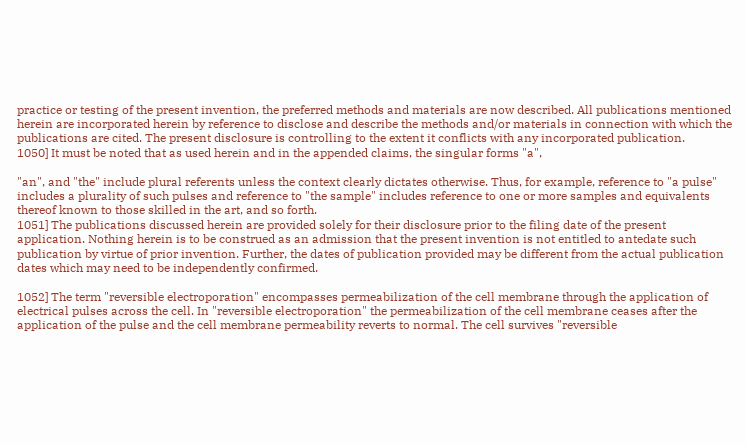practice or testing of the present invention, the preferred methods and materials are now described. All publications mentioned herein are incorporated herein by reference to disclose and describe the methods and/or materials in connection with which the publications are cited. The present disclosure is controlling to the extent it conflicts with any incorporated publication.
1050] It must be noted that as used herein and in the appended claims, the singular forms "a",

"an", and "the" include plural referents unless the context clearly dictates otherwise. Thus, for example, reference to "a pulse" includes a plurality of such pulses and reference to "the sample" includes reference to one or more samples and equivalents thereof known to those skilled in the art, and so forth.
1051] The publications discussed herein are provided solely for their disclosure prior to the filing date of the present application. Nothing herein is to be construed as an admission that the present invention is not entitled to antedate such publication by virtue of prior invention. Further, the dates of publication provided may be different from the actual publication dates which may need to be independently confirmed.

1052] The term "reversible electroporation" encompasses permeabilization of the cell membrane through the application of electrical pulses across the cell. In "reversible electroporation" the permeabilization of the cell membrane ceases after the application of the pulse and the cell membrane permeability reverts to normal. The cell survives "reversible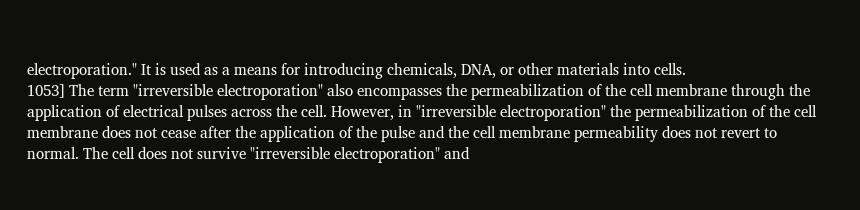electroporation." It is used as a means for introducing chemicals, DNA, or other materials into cells.
1053] The term "irreversible electroporation" also encompasses the permeabilization of the cell membrane through the application of electrical pulses across the cell. However, in "irreversible electroporation" the permeabilization of the cell membrane does not cease after the application of the pulse and the cell membrane permeability does not revert to normal. The cell does not survive "irreversible electroporation" and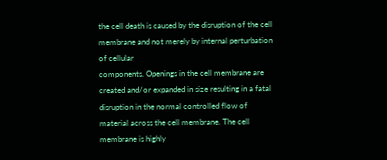the cell death is caused by the disruption of the cell membrane and not merely by internal perturbation of cellular
components. Openings in the cell membrane are created and/or expanded in size resulting in a fatal disruption in the normal controlled flow of material across the cell membrane. The cell membrane is highly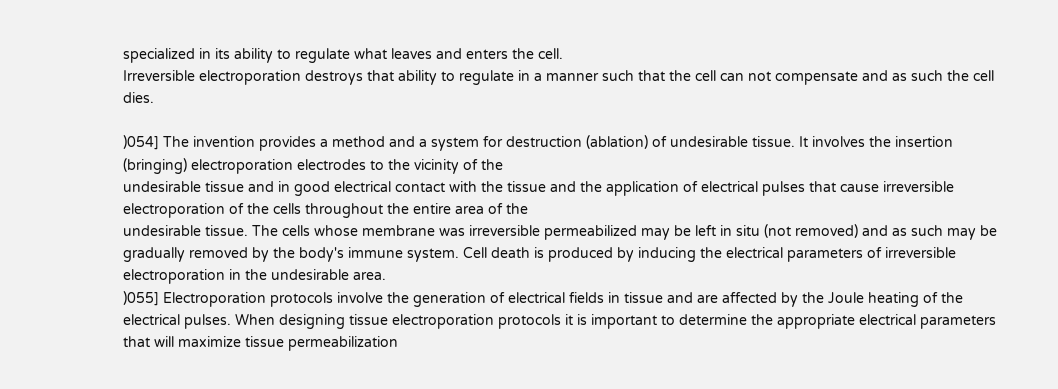specialized in its ability to regulate what leaves and enters the cell.
Irreversible electroporation destroys that ability to regulate in a manner such that the cell can not compensate and as such the cell dies.

)054] The invention provides a method and a system for destruction (ablation) of undesirable tissue. It involves the insertion (bringing) electroporation electrodes to the vicinity of the
undesirable tissue and in good electrical contact with the tissue and the application of electrical pulses that cause irreversible electroporation of the cells throughout the entire area of the
undesirable tissue. The cells whose membrane was irreversible permeabilized may be left in situ (not removed) and as such may be gradually removed by the body's immune system. Cell death is produced by inducing the electrical parameters of irreversible electroporation in the undesirable area.
)055] Electroporation protocols involve the generation of electrical fields in tissue and are affected by the Joule heating of the electrical pulses. When designing tissue electroporation protocols it is important to determine the appropriate electrical parameters that will maximize tissue permeabilization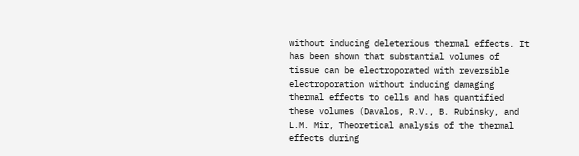without inducing deleterious thermal effects. It has been shown that substantial volumes of tissue can be electroporated with reversible electroporation without inducing damaging thermal effects to cells and has quantified these volumes (Davalos, R.V., B. Rubinsky, and L.M. Mir, Theoretical analysis of the thermal effects during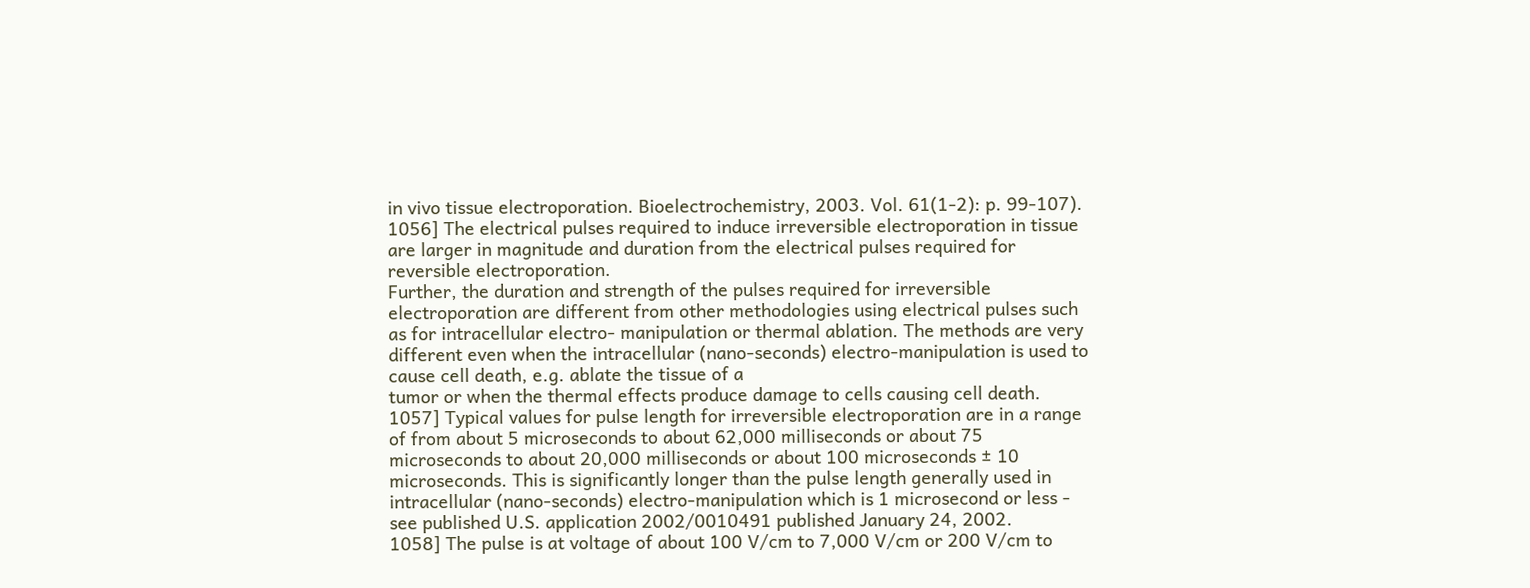in vivo tissue electroporation. Bioelectrochemistry, 2003. Vol. 61(1-2): p. 99-107).
1056] The electrical pulses required to induce irreversible electroporation in tissue are larger in magnitude and duration from the electrical pulses required for reversible electroporation.
Further, the duration and strength of the pulses required for irreversible electroporation are different from other methodologies using electrical pulses such as for intracellular electro- manipulation or thermal ablation. The methods are very different even when the intracellular (nano-seconds) electro-manipulation is used to cause cell death, e.g. ablate the tissue of a
tumor or when the thermal effects produce damage to cells causing cell death.
1057] Typical values for pulse length for irreversible electroporation are in a range of from about 5 microseconds to about 62,000 milliseconds or about 75 microseconds to about 20,000 milliseconds or about 100 microseconds ± 10 microseconds. This is significantly longer than the pulse length generally used in intracellular (nano-seconds) electro-manipulation which is 1 microsecond or less - see published U.S. application 2002/0010491 published January 24, 2002.
1058] The pulse is at voltage of about 100 V/cm to 7,000 V/cm or 200 V/cm to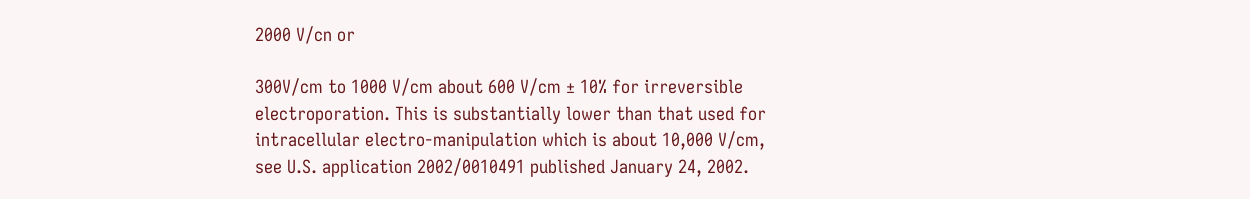2000 V/cn or

300V/cm to 1000 V/cm about 600 V/cm ± 10% for irreversible electroporation. This is substantially lower than that used for intracellular electro-manipulation which is about 10,000 V/cm, see U.S. application 2002/0010491 published January 24, 2002.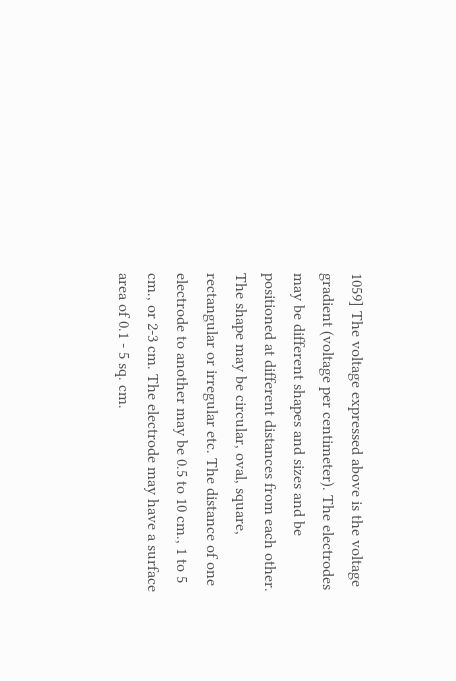1059] The voltage expressed above is the voltage gradient (voltage per centimeter). The electrodes may be different shapes and sizes and be positioned at different distances from each other. The shape may be circular, oval, square, rectangular or irregular etc. The distance of one electrode to another may be 0.5 to 10 cm., 1 to 5 cm., or 2-3 cm. The electrode may have a surface area of 0.1 - 5 sq. cm.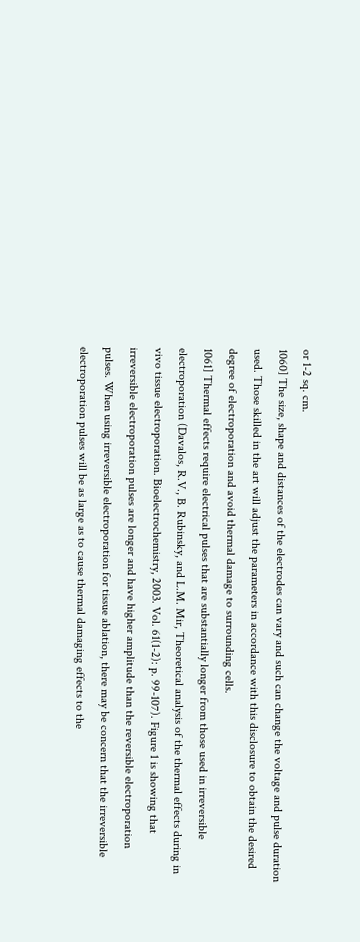or 1-2 sq. cm.
1060] The size, shape and distances of the electrodes can vary and such can change the voltage and pulse duration used. Those skilled in the art will adjust the parameters in accordance with this disclosure to obtain the desired degree of electroporation and avoid thermal damage to surrounding cells.
1061] Thermal effects require electrical pulses that are substantially longer from those used in irreversible electroporation (Davalos, R.V., B. Rubinsky, and L.M. Mir, Theoretical analysis of the thermal effects during in vivo tissue electroporation. Bioelectrochemistry, 2003. Vol. 61(1-2): p. 99-107). Figure 1 is showing that irreversible electroporation pulses are longer and have higher amplitude than the reversible electroporation pulses. When using irreversible electroporation for tissue ablation, there may be concern that the irreversible electroporation pulses will be as large as to cause thermal damaging effects to the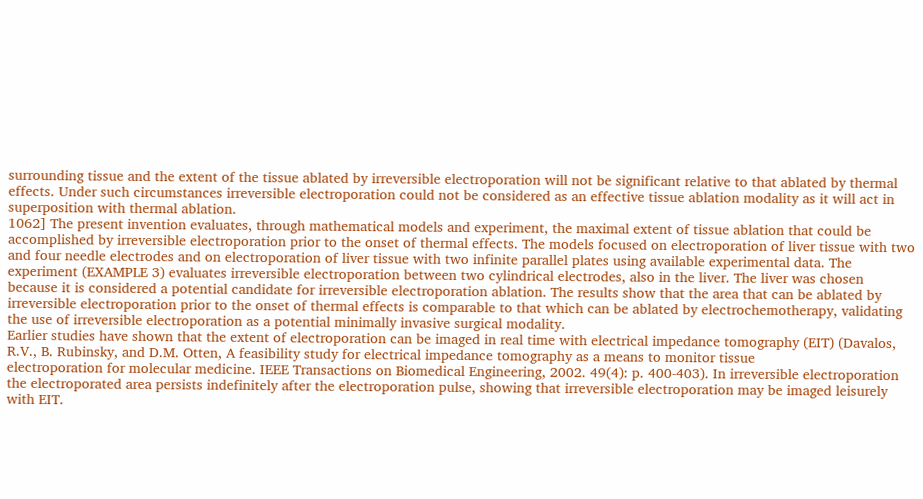surrounding tissue and the extent of the tissue ablated by irreversible electroporation will not be significant relative to that ablated by thermal effects. Under such circumstances irreversible electroporation could not be considered as an effective tissue ablation modality as it will act in superposition with thermal ablation.
1062] The present invention evaluates, through mathematical models and experiment, the maximal extent of tissue ablation that could be accomplished by irreversible electroporation prior to the onset of thermal effects. The models focused on electroporation of liver tissue with two and four needle electrodes and on electroporation of liver tissue with two infinite parallel plates using available experimental data. The experiment (EXAMPLE 3) evaluates irreversible electroporation between two cylindrical electrodes, also in the liver. The liver was chosen because it is considered a potential candidate for irreversible electroporation ablation. The results show that the area that can be ablated by irreversible electroporation prior to the onset of thermal effects is comparable to that which can be ablated by electrochemotherapy, validating the use of irreversible electroporation as a potential minimally invasive surgical modality.
Earlier studies have shown that the extent of electroporation can be imaged in real time with electrical impedance tomography (EIT) (Davalos, R.V., B. Rubinsky, and D.M. Otten, A feasibility study for electrical impedance tomography as a means to monitor tissue
electroporation for molecular medicine. IEEE Transactions on Biomedical Engineering, 2002. 49(4): p. 400-403). In irreversible electroporation the electroporated area persists indefinitely after the electroporation pulse, showing that irreversible electroporation may be imaged leisurely with EIT.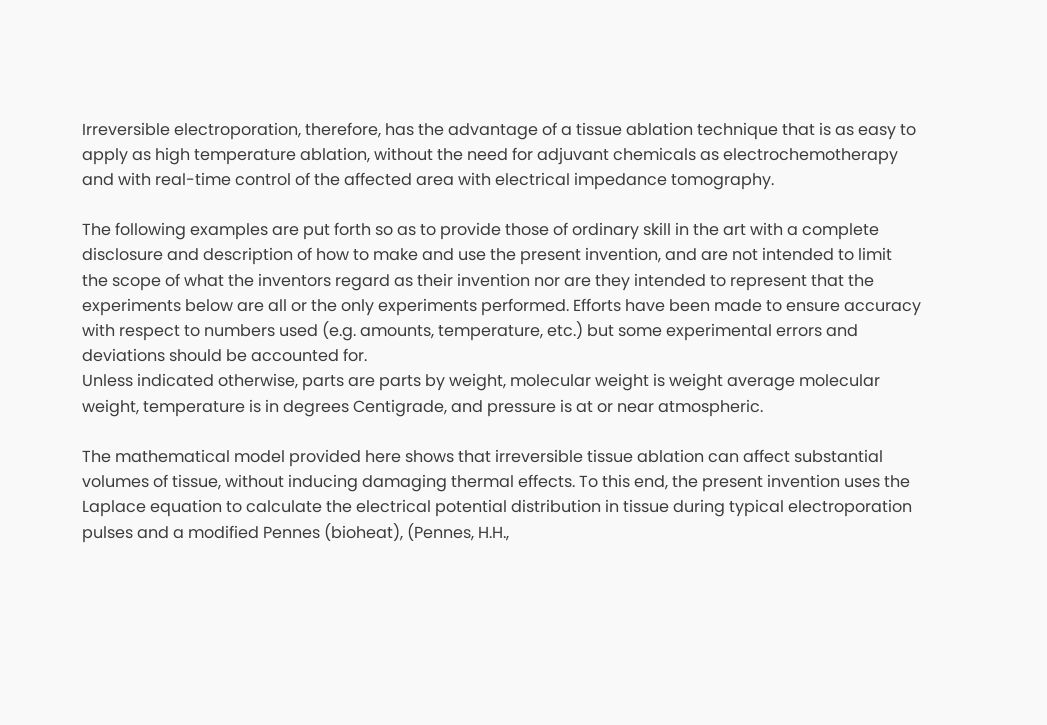Irreversible electroporation, therefore, has the advantage of a tissue ablation technique that is as easy to apply as high temperature ablation, without the need for adjuvant chemicals as electrochemotherapy and with real-time control of the affected area with electrical impedance tomography.

The following examples are put forth so as to provide those of ordinary skill in the art with a complete disclosure and description of how to make and use the present invention, and are not intended to limit the scope of what the inventors regard as their invention nor are they intended to represent that the experiments below are all or the only experiments performed. Efforts have been made to ensure accuracy with respect to numbers used (e.g. amounts, temperature, etc.) but some experimental errors and deviations should be accounted for.
Unless indicated otherwise, parts are parts by weight, molecular weight is weight average molecular weight, temperature is in degrees Centigrade, and pressure is at or near atmospheric.

The mathematical model provided here shows that irreversible tissue ablation can affect substantial volumes of tissue, without inducing damaging thermal effects. To this end, the present invention uses the Laplace equation to calculate the electrical potential distribution in tissue during typical electroporation pulses and a modified Pennes (bioheat), (Pennes, H.H.,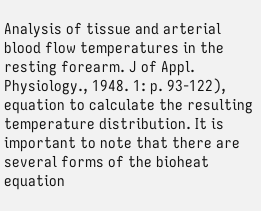Analysis of tissue and arterial blood flow temperatures in the resting forearm. J of Appl.
Physiology., 1948. 1: p. 93-122), equation to calculate the resulting temperature distribution. It is important to note that there are several forms of the bioheat equation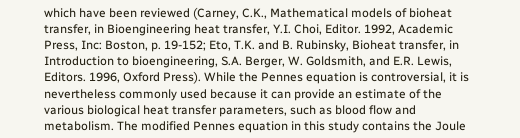which have been reviewed (Carney, C.K., Mathematical models of bioheat transfer, in Bioengineering heat transfer, Y.I. Choi, Editor. 1992, Academic Press, Inc: Boston, p. 19-152; Eto, T.K. and B. Rubinsky, Bioheat transfer, in Introduction to bioengineering, S.A. Berger, W. Goldsmith, and E.R. Lewis, Editors. 1996, Oxford Press). While the Pennes equation is controversial, it is nevertheless commonly used because it can provide an estimate of the various biological heat transfer parameters, such as blood flow and metabolism. The modified Pennes equation in this study contains the Joule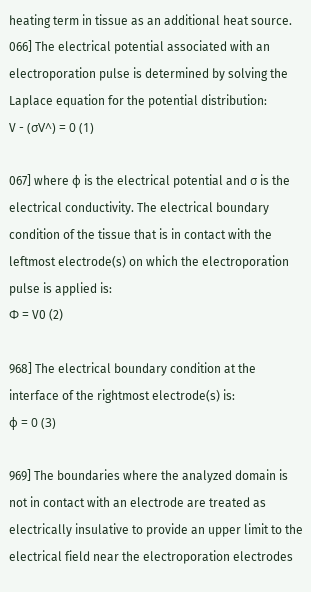heating term in tissue as an additional heat source.
066] The electrical potential associated with an electroporation pulse is determined by solving the Laplace equation for the potential distribution:
V - (σV^) = 0 (1)

067] where φ is the electrical potential and σ is the electrical conductivity. The electrical boundary condition of the tissue that is in contact with the leftmost electrode(s) on which the electroporation pulse is applied is:
Φ = V0 (2)

968] The electrical boundary condition at the interface of the rightmost electrode(s) is:
φ = 0 (3)

969] The boundaries where the analyzed domain is not in contact with an electrode are treated as electrically insulative to provide an upper limit to the electrical field near the electroporation electrodes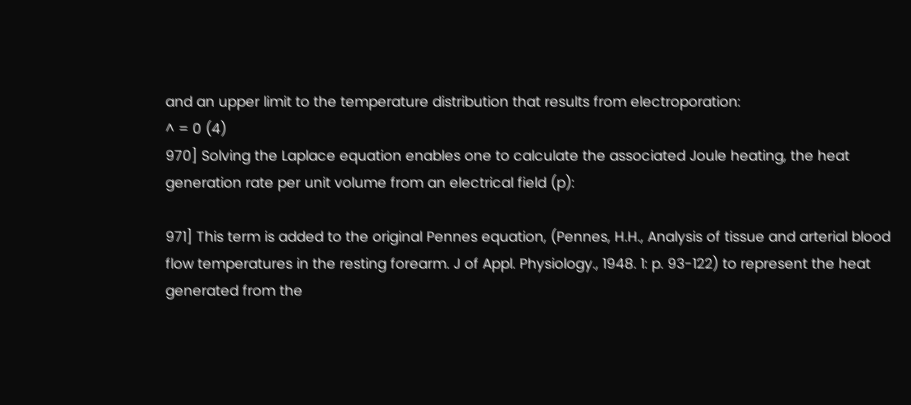and an upper limit to the temperature distribution that results from electroporation:
^ = 0 (4)
970] Solving the Laplace equation enables one to calculate the associated Joule heating, the heat generation rate per unit volume from an electrical field (p):

971] This term is added to the original Pennes equation, (Pennes, H.H., Analysis of tissue and arterial blood flow temperatures in the resting forearm. J of Appl. Physiology., 1948. 1: p. 93-122) to represent the heat generated from the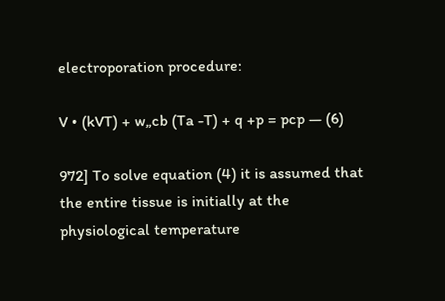electroporation procedure:

V • (kVT) + w„cb (Ta -T) + q +p = pcp — (6)

972] To solve equation (4) it is assumed that the entire tissue is initially at the physiological temperature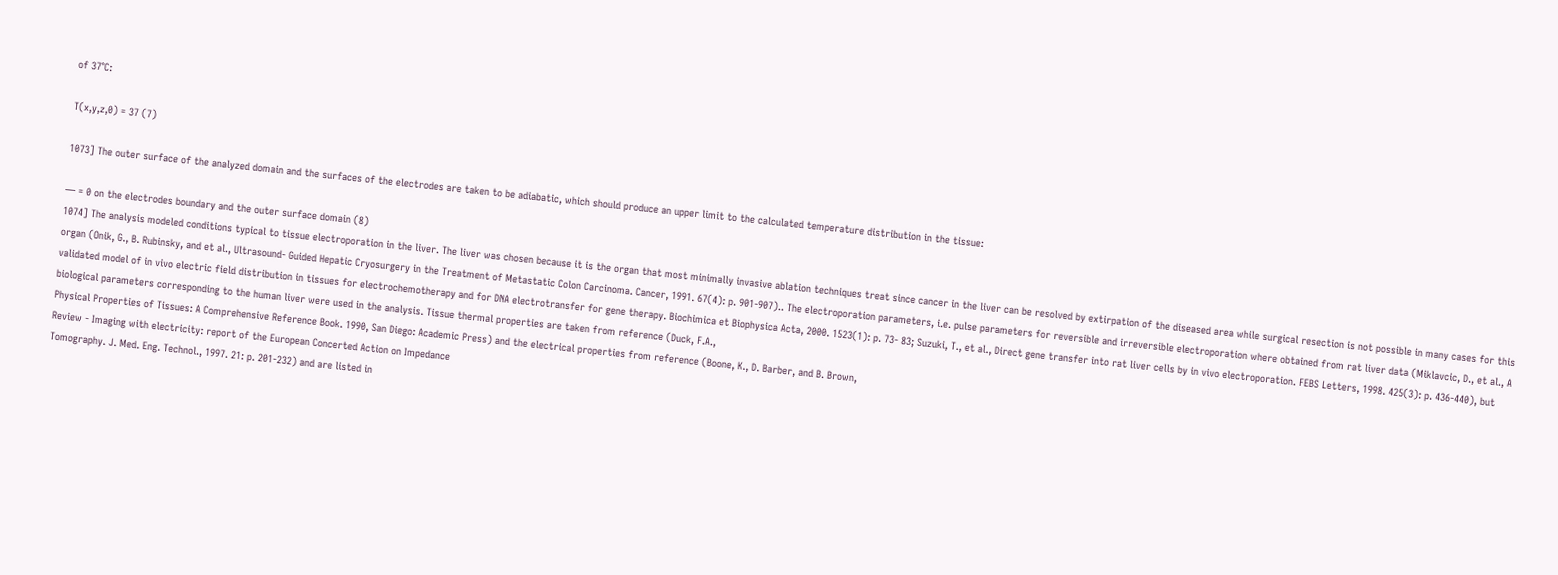of 37°C:

T(x,y,z,0) = 37 (7)

1073] The outer surface of the analyzed domain and the surfaces of the electrodes are taken to be adiabatic, which should produce an upper limit to the calculated temperature distribution in the tissue:

— = 0 on the electrodes boundary and the outer surface domain (8)
1074] The analysis modeled conditions typical to tissue electroporation in the liver. The liver was chosen because it is the organ that most minimally invasive ablation techniques treat since cancer in the liver can be resolved by extirpation of the diseased area while surgical resection is not possible in many cases for this organ (Onik, G., B. Rubinsky, and et al., Ultrasound- Guided Hepatic Cryosurgery in the Treatment of Metastatic Colon Carcinoma. Cancer, 1991. 67(4): p. 901-907).. The electroporation parameters, i.e. pulse parameters for reversible and irreversible electroporation where obtained from rat liver data (Miklavcic, D., et al., A
validated model of in vivo electric field distribution in tissues for electrochemotherapy and for DNA electrotransfer for gene therapy. Biochimica et Biophysica Acta, 2000. 1523(1): p. 73- 83; Suzuki, T., et al., Direct gene transfer into rat liver cells by in vivo electroporation. FEBS Letters, 1998. 425(3): p. 436-440), but biological parameters corresponding to the human liver were used in the analysis. Tissue thermal properties are taken from reference (Duck, F.A.,
Physical Properties of Tissues: A Comprehensive Reference Book. 1990, San Diego: Academic Press) and the electrical properties from reference (Boone, K., D. Barber, and B. Brown,
Review - Imaging with electricity: report of the European Concerted Action on Impedance
Tomography. J. Med. Eng. Technol., 1997. 21: p. 201-232) and are listed in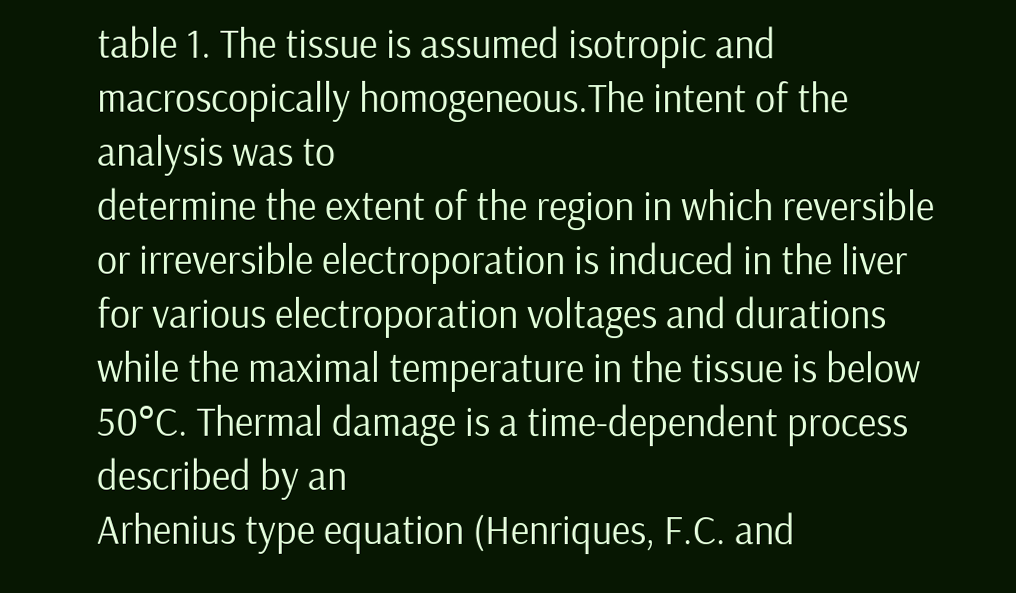table 1. The tissue is assumed isotropic and macroscopically homogeneous.The intent of the analysis was to
determine the extent of the region in which reversible or irreversible electroporation is induced in the liver for various electroporation voltages and durations while the maximal temperature in the tissue is below 50°C. Thermal damage is a time-dependent process described by an
Arhenius type equation (Henriques, F.C. and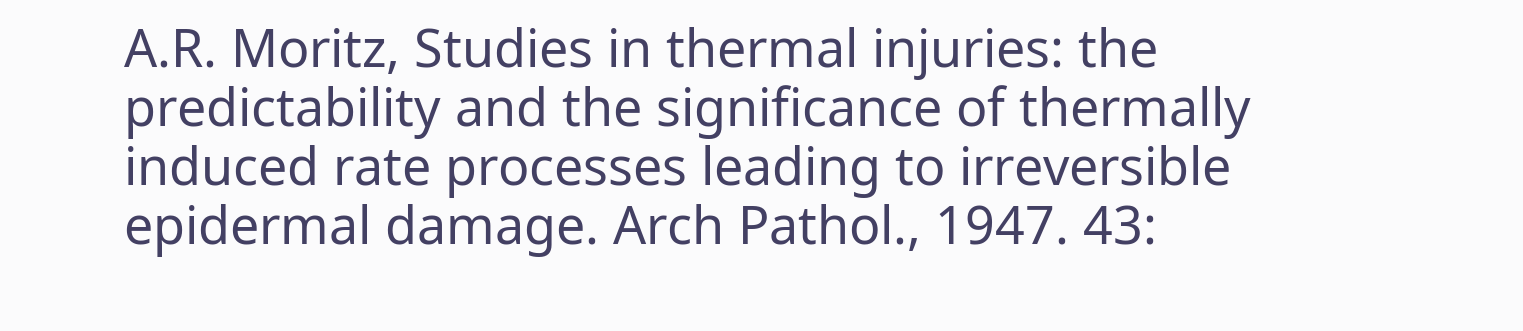A.R. Moritz, Studies in thermal injuries: the predictability and the significance of thermally induced rate processes leading to irreversible epidermal damage. Arch Pathol., 1947. 43: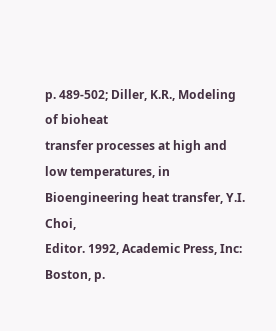p. 489-502; Diller, K.R., Modeling of bioheat
transfer processes at high and low temperatures, in Bioengineering heat transfer, Y.I. Choi,
Editor. 1992, Academic Press, Inc: Boston, p.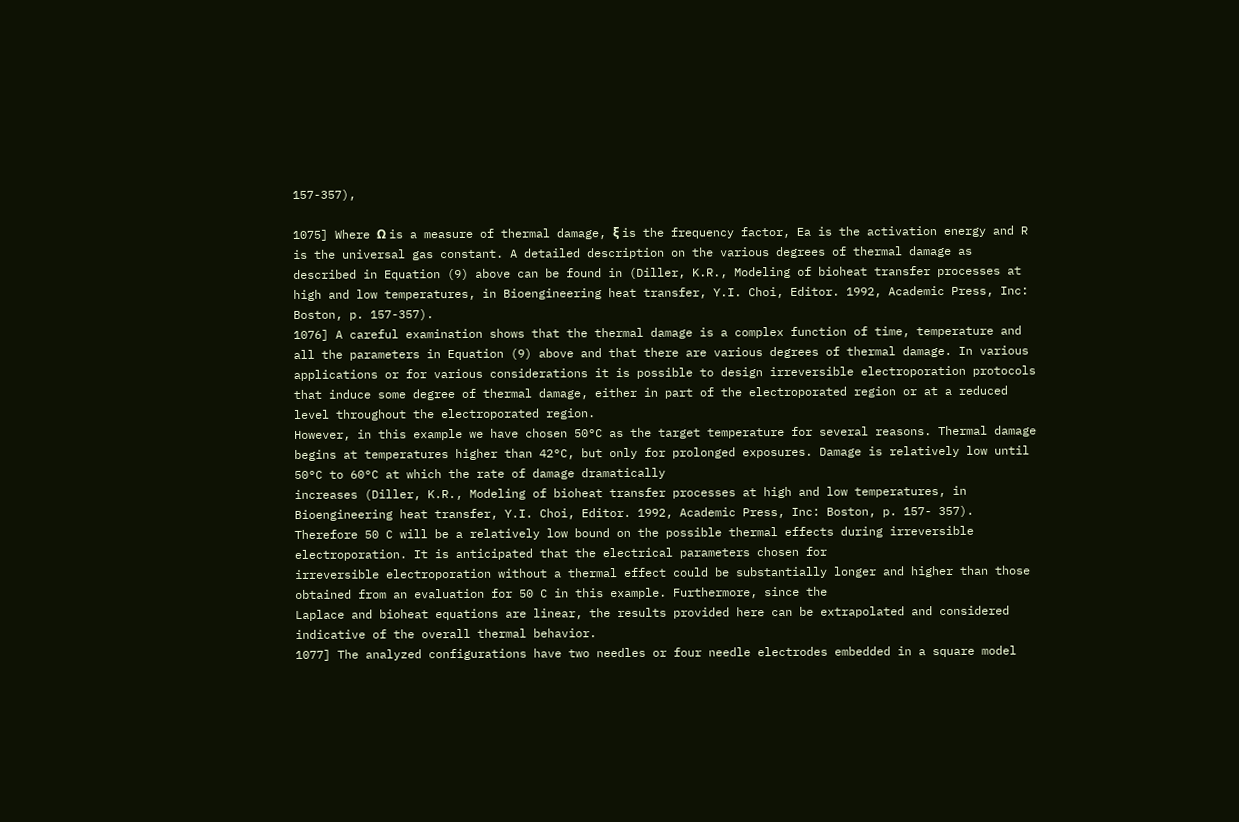157-357),

1075] Where Ω is a measure of thermal damage, ξ is the frequency factor, Ea is the activation energy and R is the universal gas constant. A detailed description on the various degrees of thermal damage as described in Equation (9) above can be found in (Diller, K.R., Modeling of bioheat transfer processes at high and low temperatures, in Bioengineering heat transfer, Y.I. Choi, Editor. 1992, Academic Press, Inc: Boston, p. 157-357).
1076] A careful examination shows that the thermal damage is a complex function of time, temperature and all the parameters in Equation (9) above and that there are various degrees of thermal damage. In various applications or for various considerations it is possible to design irreversible electroporation protocols that induce some degree of thermal damage, either in part of the electroporated region or at a reduced level throughout the electroporated region.
However, in this example we have chosen 50°C as the target temperature for several reasons. Thermal damage begins at temperatures higher than 42°C, but only for prolonged exposures. Damage is relatively low until 50°C to 60°C at which the rate of damage dramatically
increases (Diller, K.R., Modeling of bioheat transfer processes at high and low temperatures, in Bioengineering heat transfer, Y.I. Choi, Editor. 1992, Academic Press, Inc: Boston, p. 157- 357). Therefore 50 C will be a relatively low bound on the possible thermal effects during irreversible electroporation. It is anticipated that the electrical parameters chosen for
irreversible electroporation without a thermal effect could be substantially longer and higher than those obtained from an evaluation for 50 C in this example. Furthermore, since the
Laplace and bioheat equations are linear, the results provided here can be extrapolated and considered indicative of the overall thermal behavior.
1077] The analyzed configurations have two needles or four needle electrodes embedded in a square model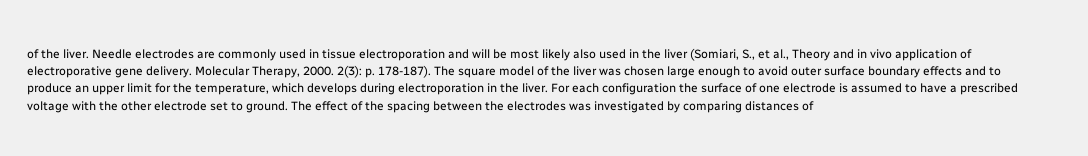of the liver. Needle electrodes are commonly used in tissue electroporation and will be most likely also used in the liver (Somiari, S., et al., Theory and in vivo application of electroporative gene delivery. Molecular Therapy, 2000. 2(3): p. 178-187). The square model of the liver was chosen large enough to avoid outer surface boundary effects and to produce an upper limit for the temperature, which develops during electroporation in the liver. For each configuration the surface of one electrode is assumed to have a prescribed voltage with the other electrode set to ground. The effect of the spacing between the electrodes was investigated by comparing distances of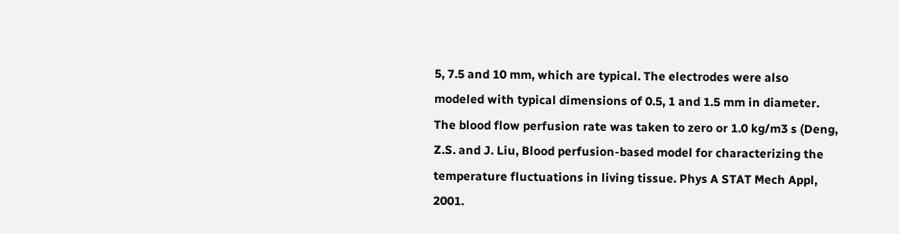5, 7.5 and 10 mm, which are typical. The electrodes were also
modeled with typical dimensions of 0.5, 1 and 1.5 mm in diameter. The blood flow perfusion rate was taken to zero or 1.0 kg/m3 s (Deng, Z.S. and J. Liu, Blood perfusion-based model for characterizing the temperature fluctuations in living tissue. Phys A STAT Mech Appl, 2001.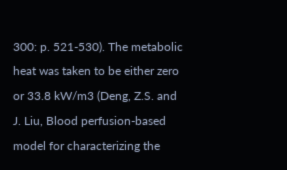300: p. 521-530). The metabolic heat was taken to be either zero or 33.8 kW/m3 (Deng, Z.S. and J. Liu, Blood perfusion-based model for characterizing the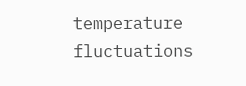temperature fluctuations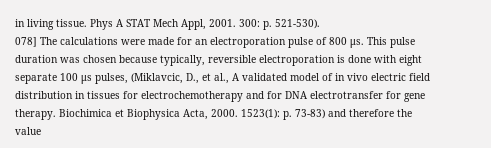in living tissue. Phys A STAT Mech Appl, 2001. 300: p. 521-530).
078] The calculations were made for an electroporation pulse of 800 μs. This pulse duration was chosen because typically, reversible electroporation is done with eight separate 100 μs pulses, (Miklavcic, D., et al., A validated model of in vivo electric field distribution in tissues for electrochemotherapy and for DNA electrotransfer for gene therapy. Biochimica et Biophysica Acta, 2000. 1523(1): p. 73-83) and therefore the value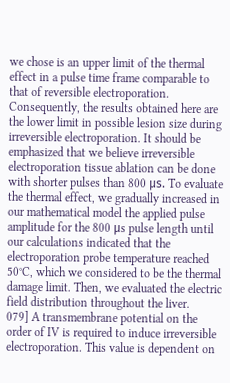we chose is an upper limit of the thermal effect in a pulse time frame comparable to that of reversible electroporation. Consequently, the results obtained here are the lower limit in possible lesion size during irreversible electroporation. It should be emphasized that we believe irreversible
electroporation tissue ablation can be done with shorter pulses than 800 μs. To evaluate the thermal effect, we gradually increased in our mathematical model the applied pulse amplitude for the 800 μs pulse length until our calculations indicated that the electroporation probe temperature reached 50°C, which we considered to be the thermal damage limit. Then, we evaluated the electric field distribution throughout the liver.
079] A transmembrane potential on the order of IV is required to induce irreversible electroporation. This value is dependent on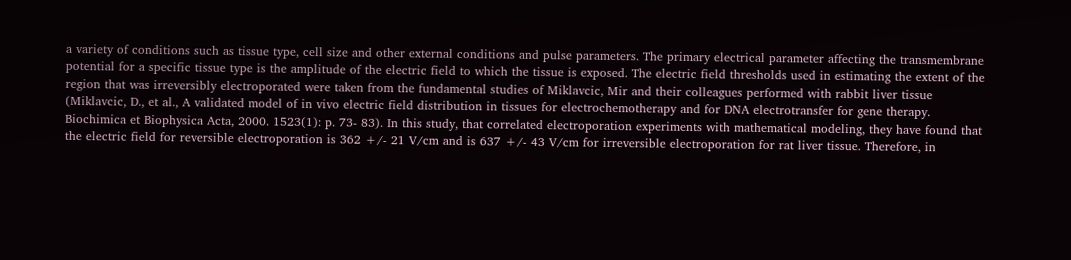a variety of conditions such as tissue type, cell size and other external conditions and pulse parameters. The primary electrical parameter affecting the transmembrane potential for a specific tissue type is the amplitude of the electric field to which the tissue is exposed. The electric field thresholds used in estimating the extent of the region that was irreversibly electroporated were taken from the fundamental studies of Miklavcic, Mir and their colleagues performed with rabbit liver tissue (Miklavcic, D., et al., A validated model of in vivo electric field distribution in tissues for electrochemotherapy and for DNA electrotransfer for gene therapy. Biochimica et Biophysica Acta, 2000. 1523(1): p. 73- 83). In this study, that correlated electroporation experiments with mathematical modeling, they have found that the electric field for reversible electroporation is 362 +/- 21 V/cm and is 637 +/- 43 V/cm for irreversible electroporation for rat liver tissue. Therefore, in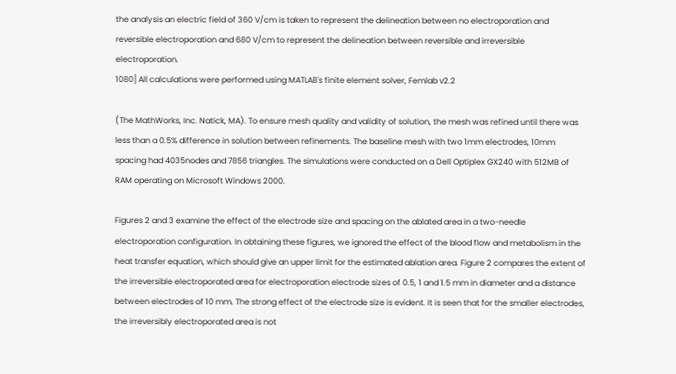the analysis an electric field of 360 V/cm is taken to represent the delineation between no electroporation and reversible electroporation and 680 V/cm to represent the delineation between reversible and irreversible electroporation.
1080] All calculations were performed using MATLAB's finite element solver, Femlab v2.2

(The MathWorks, Inc. Natick, MA). To ensure mesh quality and validity of solution, the mesh was refined until there was less than a 0.5% difference in solution between refinements. The baseline mesh with two 1mm electrodes, 10mm spacing had 4035nodes and 7856 triangles. The simulations were conducted on a Dell Optiplex GX240 with 512MB of RAM operating on Microsoft Windows 2000.

Figures 2 and 3 examine the effect of the electrode size and spacing on the ablated area in a two-needle electroporation configuration. In obtaining these figures, we ignored the effect of the blood flow and metabolism in the heat transfer equation, which should give an upper limit for the estimated ablation area. Figure 2 compares the extent of the irreversible electroporated area for electroporation electrode sizes of 0.5, 1 and 1.5 mm in diameter and a distance between electrodes of 10 mm. The strong effect of the electrode size is evident. It is seen that for the smaller electrodes, the irreversibly electroporated area is not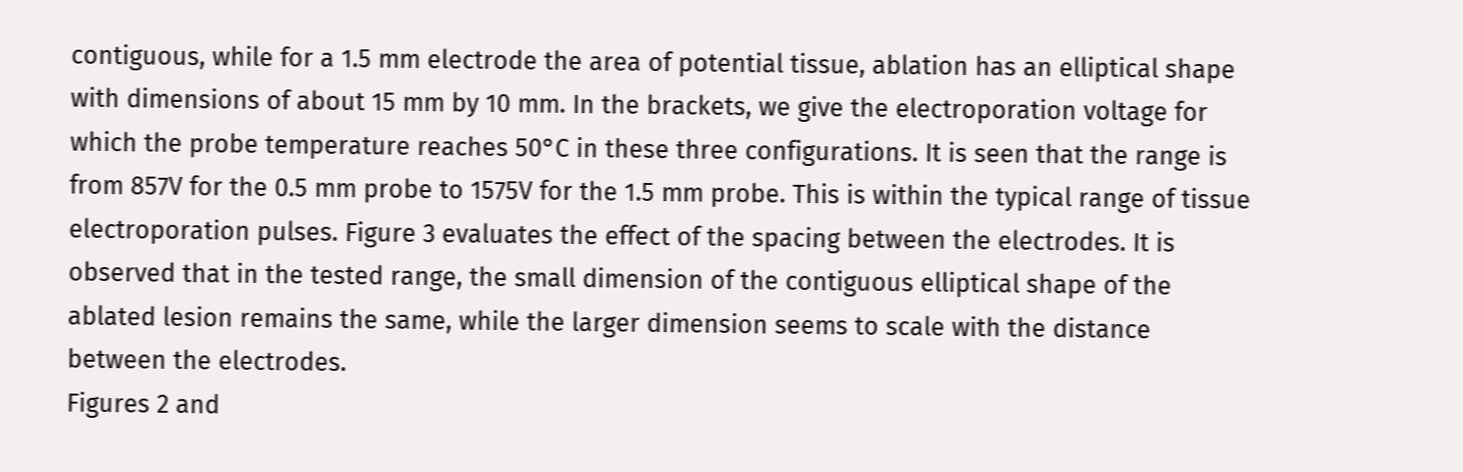contiguous, while for a 1.5 mm electrode the area of potential tissue, ablation has an elliptical shape with dimensions of about 15 mm by 10 mm. In the brackets, we give the electroporation voltage for which the probe temperature reaches 50°C in these three configurations. It is seen that the range is from 857V for the 0.5 mm probe to 1575V for the 1.5 mm probe. This is within the typical range of tissue electroporation pulses. Figure 3 evaluates the effect of the spacing between the electrodes. It is observed that in the tested range, the small dimension of the contiguous elliptical shape of the ablated lesion remains the same, while the larger dimension seems to scale with the distance between the electrodes.
Figures 2 and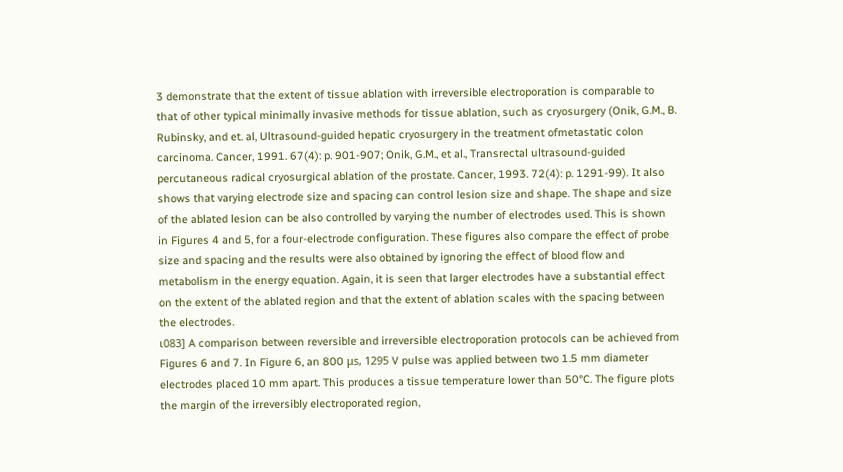3 demonstrate that the extent of tissue ablation with irreversible electroporation is comparable to that of other typical minimally invasive methods for tissue ablation, such as cryosurgery (Onik, G.M., B. Rubinsky, and et. al, Ultrasound-guided hepatic cryosurgery in the treatment ofmetastatic colon carcinoma. Cancer, 1991. 67(4): p. 901-907; Onik, G.M., et al., Transrectal ultrasound-guided percutaneous radical cryosurgical ablation of the prostate. Cancer, 1993. 72(4): p. 1291-99). It also shows that varying electrode size and spacing can control lesion size and shape. The shape and size of the ablated lesion can be also controlled by varying the number of electrodes used. This is shown in Figures 4 and 5, for a four-electrode configuration. These figures also compare the effect of probe size and spacing and the results were also obtained by ignoring the effect of blood flow and metabolism in the energy equation. Again, it is seen that larger electrodes have a substantial effect on the extent of the ablated region and that the extent of ablation scales with the spacing between the electrodes.
ι083] A comparison between reversible and irreversible electroporation protocols can be achieved from Figures 6 and 7. In Figure 6, an 800 μs, 1295 V pulse was applied between two 1.5 mm diameter electrodes placed 10 mm apart. This produces a tissue temperature lower than 50°C. The figure plots the margin of the irreversibly electroporated region,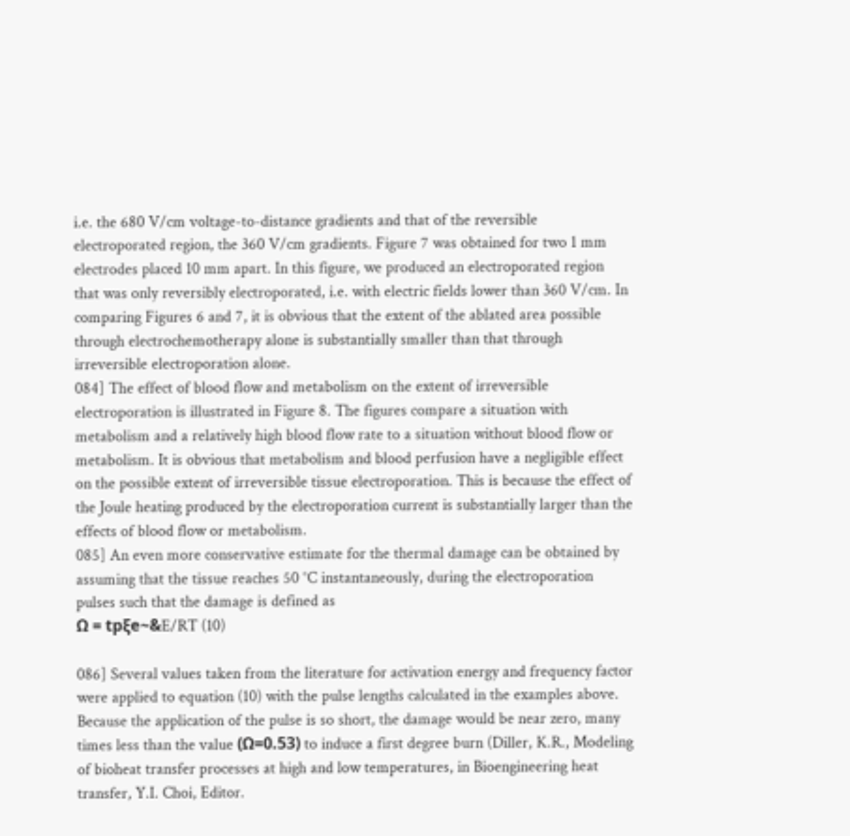i.e. the 680 V/cm voltage-to-distance gradients and that of the reversible electroporated region, the 360 V/cm gradients. Figure 7 was obtained for two 1 mm electrodes placed 10 mm apart. In this figure, we produced an electroporated region that was only reversibly electroporated, i.e. with electric fields lower than 360 V/cm. In comparing Figures 6 and 7, it is obvious that the extent of the ablated area possible through electrochemotherapy alone is substantially smaller than that through irreversible electroporation alone.
084] The effect of blood flow and metabolism on the extent of irreversible electroporation is illustrated in Figure 8. The figures compare a situation with metabolism and a relatively high blood flow rate to a situation without blood flow or metabolism. It is obvious that metabolism and blood perfusion have a negligible effect on the possible extent of irreversible tissue electroporation. This is because the effect of the Joule heating produced by the electroporation current is substantially larger than the effects of blood flow or metabolism.
085] An even more conservative estimate for the thermal damage can be obtained by assuming that the tissue reaches 50 °C instantaneously, during the electroporation pulses such that the damage is defined as
Ω = tpξe~&E/RT (10)

086] Several values taken from the literature for activation energy and frequency factor were applied to equation (10) with the pulse lengths calculated in the examples above. Because the application of the pulse is so short, the damage would be near zero, many times less than the value (Ω=0.53) to induce a first degree burn (Diller, K.R., Modeling of bioheat transfer processes at high and low temperatures, in Bioengineering heat transfer, Y.I. Choi, Editor.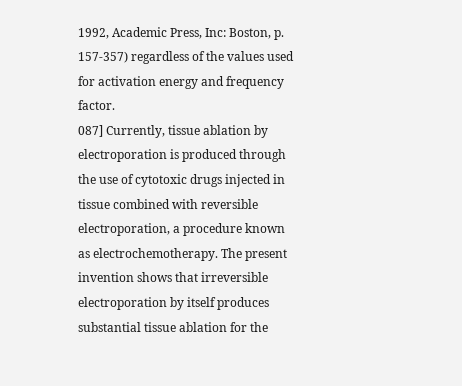1992, Academic Press, Inc: Boston, p. 157-357) regardless of the values used for activation energy and frequency factor.
087] Currently, tissue ablation by electroporation is produced through the use of cytotoxic drugs injected in tissue combined with reversible electroporation, a procedure known as electrochemotherapy. The present invention shows that irreversible electroporation by itself produces substantial tissue ablation for the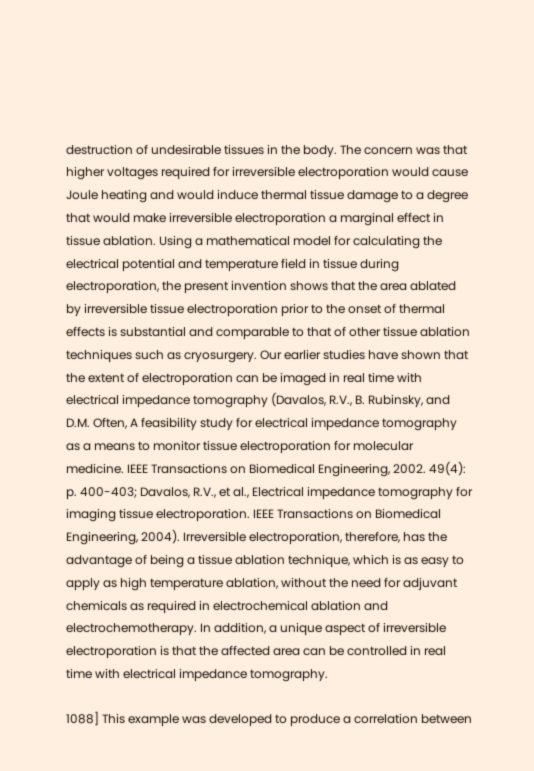destruction of undesirable tissues in the body. The concern was that higher voltages required for irreversible electroporation would cause Joule heating and would induce thermal tissue damage to a degree that would make irreversible electroporation a marginal effect in tissue ablation. Using a mathematical model for calculating the electrical potential and temperature field in tissue during electroporation, the present invention shows that the area ablated by irreversible tissue electroporation prior to the onset of thermal effects is substantial and comparable to that of other tissue ablation techniques such as cryosurgery. Our earlier studies have shown that the extent of electroporation can be imaged in real time with electrical impedance tomography (Davalos, R.V., B. Rubinsky, and D.M. Often, A feasibility study for electrical impedance tomography as a means to monitor tissue electroporation for molecular medicine. IEEE Transactions on Biomedical Engineering, 2002. 49(4): p. 400-403; Davalos, R.V., et al., Electrical impedance tomography for imaging tissue electroporation. IEEE Transactions on Biomedical Engineering, 2004). Irreversible electroporation, therefore, has the advantage of being a tissue ablation technique, which is as easy to apply as high temperature ablation, without the need for adjuvant chemicals as required in electrochemical ablation and electrochemotherapy. In addition, a unique aspect of irreversible electroporation is that the affected area can be controlled in real time with electrical impedance tomography.

1088] This example was developed to produce a correlation between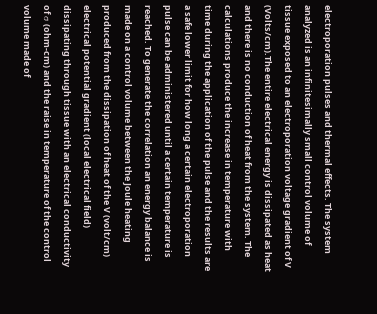electroporation pulses and thermal effects. The system analyzed is an infinitesimally small control volume of tissue exposed to an electroporation voltage gradient of V (Volts/cm).The entire electrical energy is dissipated as heat and there is no conduction of heat from the system. The calculations produce the increase in temperature with time during the application of the pulse and the results are a safe lower limit for how long a certain electroporation pulse can be administered until a certain temperature is reached. To generate the correlation an energy balance is made on a control volume between the Joule heating produced from the dissipation of heat of the V (volt/cm) electrical potential gradient (local electrical field) dissipating through tissue with an electrical conductivity of σ (ohm-cm) and the raise in temperature of the control volume made of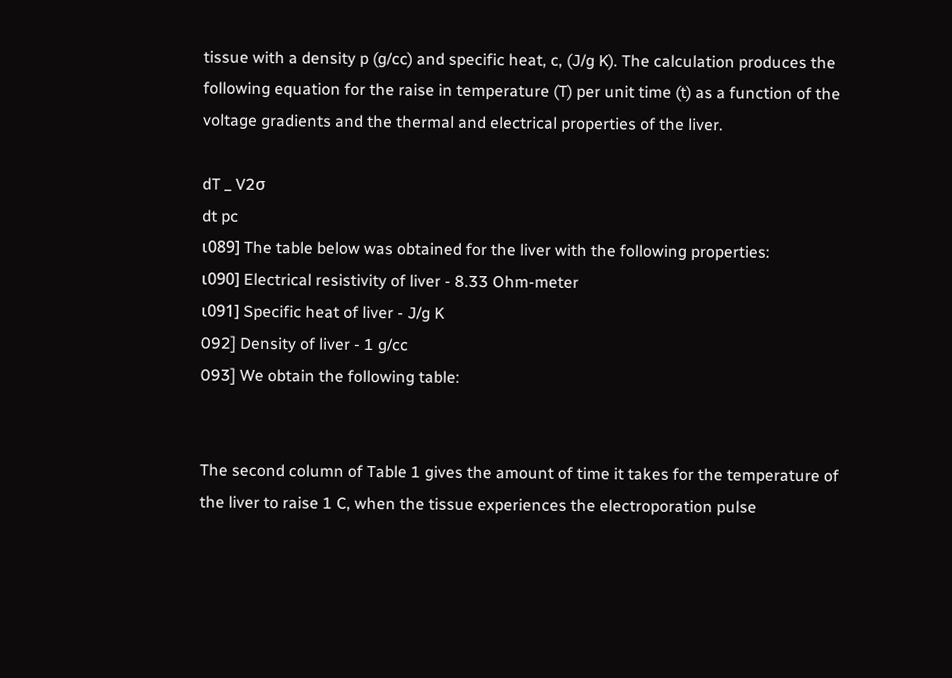tissue with a density p (g/cc) and specific heat, c, (J/g K). The calculation produces the following equation for the raise in temperature (T) per unit time (t) as a function of the voltage gradients and the thermal and electrical properties of the liver.

dT _ V2σ
dt pc
ι089] The table below was obtained for the liver with the following properties:
ι090] Electrical resistivity of liver - 8.33 Ohm-meter
ι091] Specific heat of liver - J/g K
092] Density of liver - 1 g/cc
093] We obtain the following table:


The second column of Table 1 gives the amount of time it takes for the temperature of the liver to raise 1 C, when the tissue experiences the electroporation pulse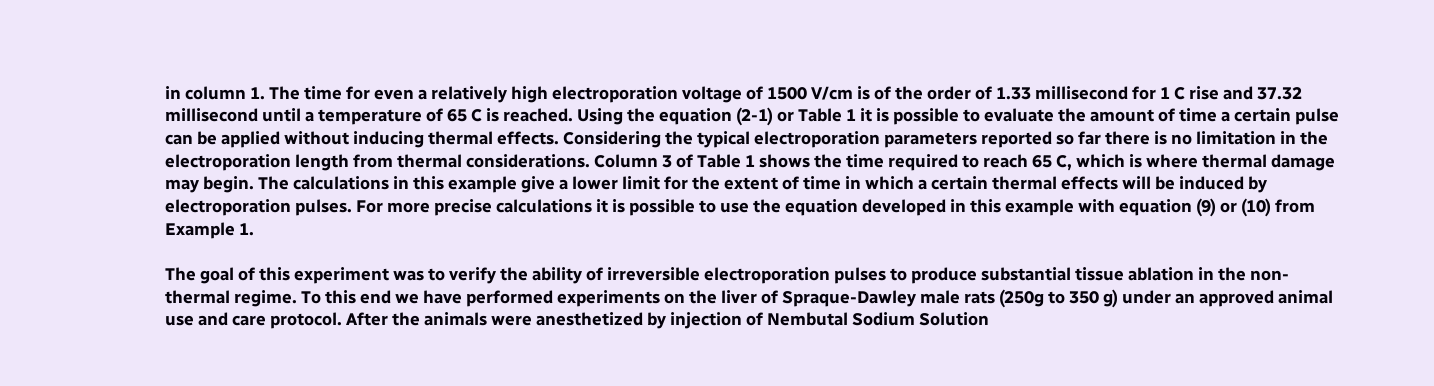in column 1. The time for even a relatively high electroporation voltage of 1500 V/cm is of the order of 1.33 millisecond for 1 C rise and 37.32 millisecond until a temperature of 65 C is reached. Using the equation (2-1) or Table 1 it is possible to evaluate the amount of time a certain pulse can be applied without inducing thermal effects. Considering the typical electroporation parameters reported so far there is no limitation in the electroporation length from thermal considerations. Column 3 of Table 1 shows the time required to reach 65 C, which is where thermal damage may begin. The calculations in this example give a lower limit for the extent of time in which a certain thermal effects will be induced by electroporation pulses. For more precise calculations it is possible to use the equation developed in this example with equation (9) or (10) from Example 1.

The goal of this experiment was to verify the ability of irreversible electroporation pulses to produce substantial tissue ablation in the non-thermal regime. To this end we have performed experiments on the liver of Spraque-Dawley male rats (250g to 350 g) under an approved animal use and care protocol. After the animals were anesthetized by injection of Nembutal Sodium Solution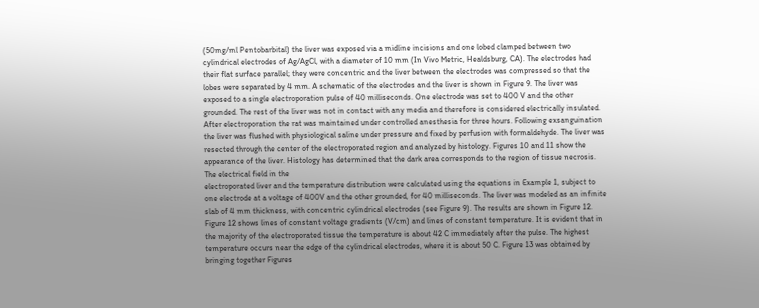(50mg/ml Pentobarbital) the liver was exposed via a midline incisions and one lobed clamped between two cylindrical electrodes of Ag/AgCl, with a diameter of 10 mm (In Vivo Metric, Healdsburg, CA). The electrodes had their flat surface parallel; they were concentric and the liver between the electrodes was compressed so that the lobes were separated by 4 mm. A schematic of the electrodes and the liver is shown in Figure 9. The liver was exposed to a single electroporation pulse of 40 milliseconds. One electrode was set to 400 V and the other grounded. The rest of the liver was not in contact with any media and therefore is considered electrically insulated. After electroporation the rat was maintained under controlled anesthesia for three hours. Following exsanguination the liver was flushed with physiological saline under pressure and fixed by perfusion with formaldehyde. The liver was resected through the center of the electroporated region and analyzed by histology. Figures 10 and 11 show the appearance of the liver. Histology has determined that the dark area corresponds to the region of tissue necrosis. The electrical field in the
electroporated liver and the temperature distribution were calculated using the equations in Example 1, subject to one electrode at a voltage of 400V and the other grounded, for 40 milliseconds. The liver was modeled as an infinite slab of 4 mm thickness, with concentric cylindrical electrodes (see Figure 9). The results are shown in Figure 12. Figure 12 shows lines of constant voltage gradients (V/cm) and lines of constant temperature. It is evident that in the majority of the electroporated tissue the temperature is about 42 C immediately after the pulse. The highest temperature occurs near the edge of the cylindrical electrodes, where it is about 50 C. Figure 13 was obtained by bringing together Figures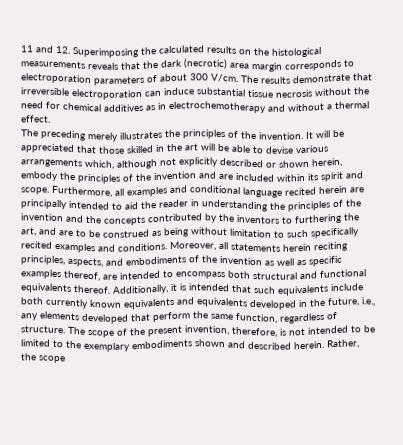11 and 12. Superimposing the calculated results on the histological measurements reveals that the dark (necrotic) area margin corresponds to electroporation parameters of about 300 V/cm. The results demonstrate that irreversible electroporation can induce substantial tissue necrosis without the need for chemical additives as in electrochemotherapy and without a thermal effect.
The preceding merely illustrates the principles of the invention. It will be appreciated that those skilled in the art will be able to devise various arrangements which, although not explicitly described or shown herein, embody the principles of the invention and are included within its spirit and scope. Furthermore, all examples and conditional language recited herein are principally intended to aid the reader in understanding the principles of the invention and the concepts contributed by the inventors to furthering the art, and are to be construed as being without limitation to such specifically recited examples and conditions. Moreover, all statements herein reciting principles, aspects, and embodiments of the invention as well as specific examples thereof, are intended to encompass both structural and functional equivalents thereof. Additionally, it is intended that such equivalents include both currently known equivalents and equivalents developed in the future, i.e., any elements developed that perform the same function, regardless of structure. The scope of the present invention, therefore, is not intended to be limited to the exemplary embodiments shown and described herein. Rather, the scope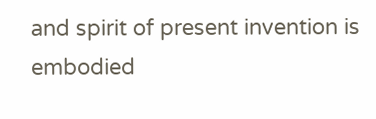and spirit of present invention is embodied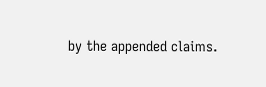by the appended claims.